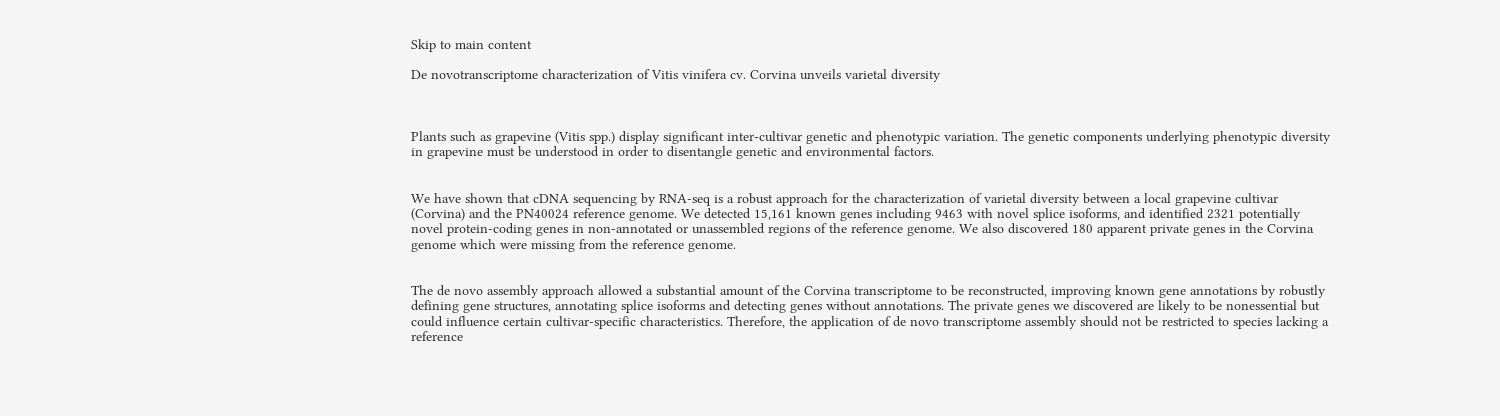Skip to main content

De novotranscriptome characterization of Vitis vinifera cv. Corvina unveils varietal diversity



Plants such as grapevine (Vitis spp.) display significant inter-cultivar genetic and phenotypic variation. The genetic components underlying phenotypic diversity in grapevine must be understood in order to disentangle genetic and environmental factors.


We have shown that cDNA sequencing by RNA-seq is a robust approach for the characterization of varietal diversity between a local grapevine cultivar (Corvina) and the PN40024 reference genome. We detected 15,161 known genes including 9463 with novel splice isoforms, and identified 2321 potentially novel protein-coding genes in non-annotated or unassembled regions of the reference genome. We also discovered 180 apparent private genes in the Corvina genome which were missing from the reference genome.


The de novo assembly approach allowed a substantial amount of the Corvina transcriptome to be reconstructed, improving known gene annotations by robustly defining gene structures, annotating splice isoforms and detecting genes without annotations. The private genes we discovered are likely to be nonessential but could influence certain cultivar-specific characteristics. Therefore, the application of de novo transcriptome assembly should not be restricted to species lacking a reference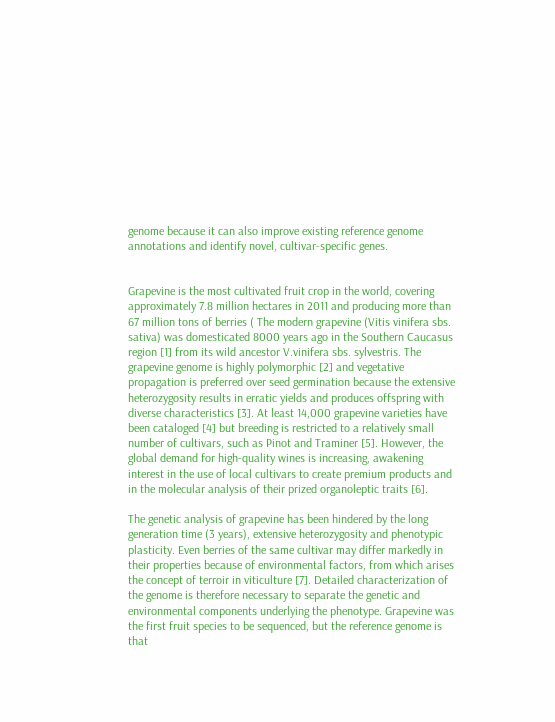genome because it can also improve existing reference genome annotations and identify novel, cultivar-specific genes.


Grapevine is the most cultivated fruit crop in the world, covering approximately 7.8 million hectares in 2011 and producing more than 67 million tons of berries ( The modern grapevine (Vitis vinifera sbs. sativa) was domesticated 8000 years ago in the Southern Caucasus region [1] from its wild ancestor V.vinifera sbs. sylvestris. The grapevine genome is highly polymorphic [2] and vegetative propagation is preferred over seed germination because the extensive heterozygosity results in erratic yields and produces offspring with diverse characteristics [3]. At least 14,000 grapevine varieties have been cataloged [4] but breeding is restricted to a relatively small number of cultivars, such as Pinot and Traminer [5]. However, the global demand for high-quality wines is increasing, awakening interest in the use of local cultivars to create premium products and in the molecular analysis of their prized organoleptic traits [6].

The genetic analysis of grapevine has been hindered by the long generation time (3 years), extensive heterozygosity and phenotypic plasticity. Even berries of the same cultivar may differ markedly in their properties because of environmental factors, from which arises the concept of terroir in viticulture [7]. Detailed characterization of the genome is therefore necessary to separate the genetic and environmental components underlying the phenotype. Grapevine was the first fruit species to be sequenced, but the reference genome is that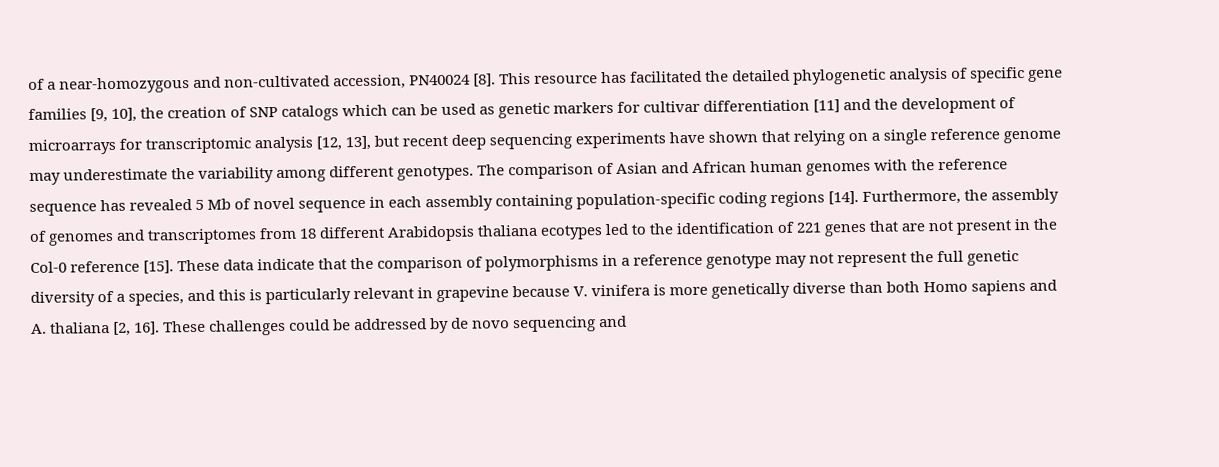of a near-homozygous and non-cultivated accession, PN40024 [8]. This resource has facilitated the detailed phylogenetic analysis of specific gene families [9, 10], the creation of SNP catalogs which can be used as genetic markers for cultivar differentiation [11] and the development of microarrays for transcriptomic analysis [12, 13], but recent deep sequencing experiments have shown that relying on a single reference genome may underestimate the variability among different genotypes. The comparison of Asian and African human genomes with the reference sequence has revealed 5 Mb of novel sequence in each assembly containing population-specific coding regions [14]. Furthermore, the assembly of genomes and transcriptomes from 18 different Arabidopsis thaliana ecotypes led to the identification of 221 genes that are not present in the Col-0 reference [15]. These data indicate that the comparison of polymorphisms in a reference genotype may not represent the full genetic diversity of a species, and this is particularly relevant in grapevine because V. vinifera is more genetically diverse than both Homo sapiens and A. thaliana [2, 16]. These challenges could be addressed by de novo sequencing and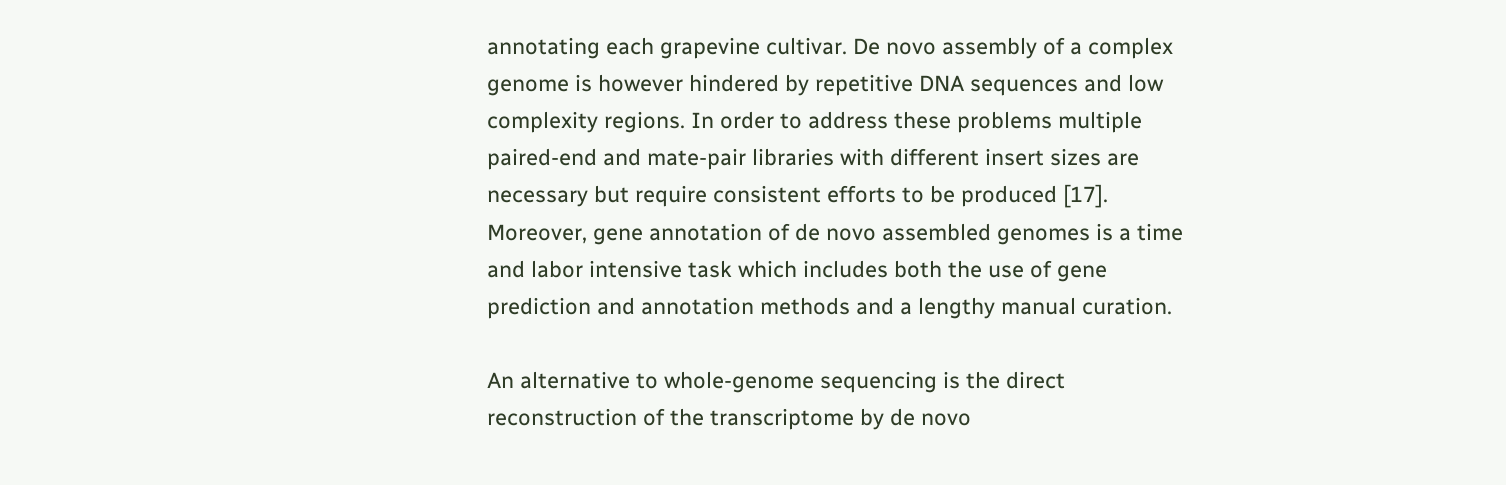annotating each grapevine cultivar. De novo assembly of a complex genome is however hindered by repetitive DNA sequences and low complexity regions. In order to address these problems multiple paired-end and mate-pair libraries with different insert sizes are necessary but require consistent efforts to be produced [17]. Moreover, gene annotation of de novo assembled genomes is a time and labor intensive task which includes both the use of gene prediction and annotation methods and a lengthy manual curation.

An alternative to whole-genome sequencing is the direct reconstruction of the transcriptome by de novo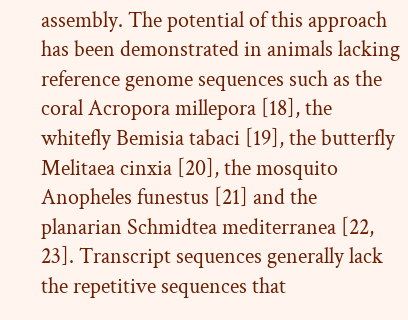assembly. The potential of this approach has been demonstrated in animals lacking reference genome sequences such as the coral Acropora millepora [18], the whitefly Bemisia tabaci [19], the butterfly Melitaea cinxia [20], the mosquito Anopheles funestus [21] and the planarian Schmidtea mediterranea [22, 23]. Transcript sequences generally lack the repetitive sequences that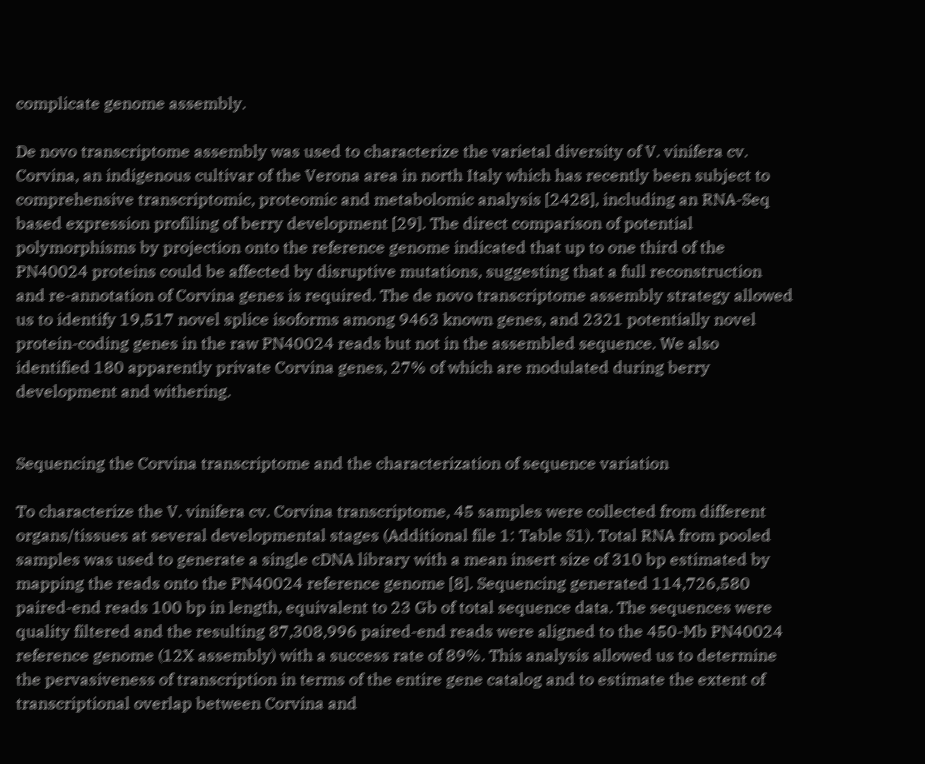complicate genome assembly.

De novo transcriptome assembly was used to characterize the varietal diversity of V. vinifera cv. Corvina, an indigenous cultivar of the Verona area in north Italy which has recently been subject to comprehensive transcriptomic, proteomic and metabolomic analysis [2428], including an RNA-Seq based expression profiling of berry development [29]. The direct comparison of potential polymorphisms by projection onto the reference genome indicated that up to one third of the PN40024 proteins could be affected by disruptive mutations, suggesting that a full reconstruction and re-annotation of Corvina genes is required. The de novo transcriptome assembly strategy allowed us to identify 19,517 novel splice isoforms among 9463 known genes, and 2321 potentially novel protein-coding genes in the raw PN40024 reads but not in the assembled sequence. We also identified 180 apparently private Corvina genes, 27% of which are modulated during berry development and withering.


Sequencing the Corvina transcriptome and the characterization of sequence variation

To characterize the V. vinifera cv. Corvina transcriptome, 45 samples were collected from different organs/tissues at several developmental stages (Additional file 1: Table S1). Total RNA from pooled samples was used to generate a single cDNA library with a mean insert size of 310 bp estimated by mapping the reads onto the PN40024 reference genome [8]. Sequencing generated 114,726,580 paired-end reads 100 bp in length, equivalent to 23 Gb of total sequence data. The sequences were quality filtered and the resulting 87,308,996 paired-end reads were aligned to the 450-Mb PN40024 reference genome (12X assembly) with a success rate of 89%. This analysis allowed us to determine the pervasiveness of transcription in terms of the entire gene catalog and to estimate the extent of transcriptional overlap between Corvina and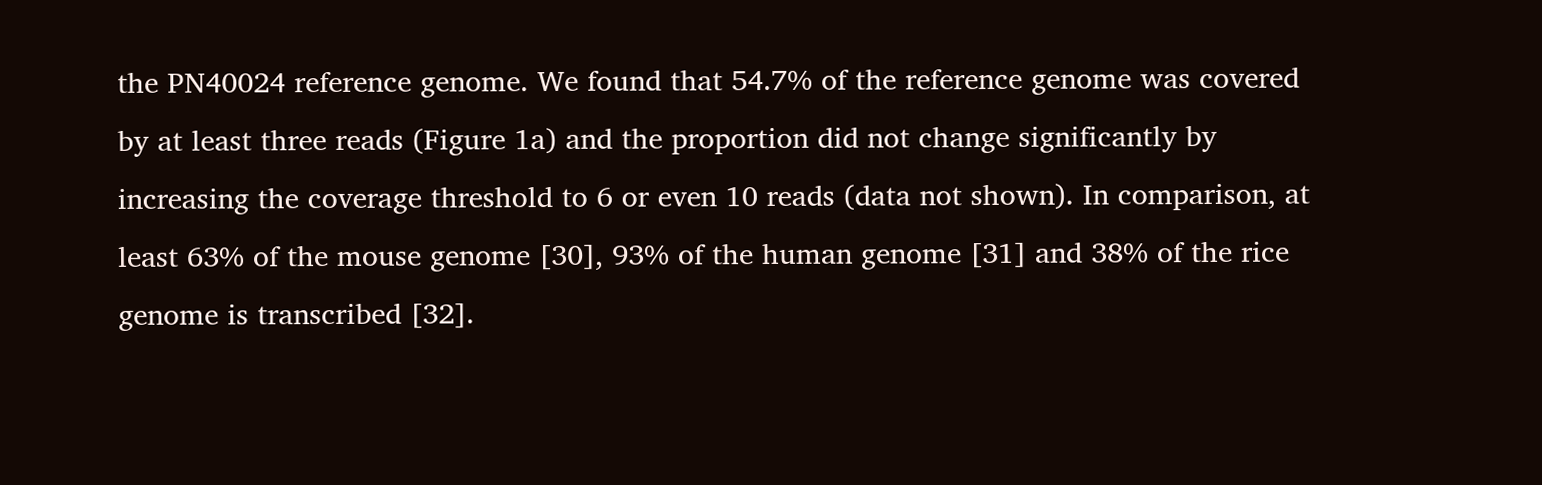the PN40024 reference genome. We found that 54.7% of the reference genome was covered by at least three reads (Figure 1a) and the proportion did not change significantly by increasing the coverage threshold to 6 or even 10 reads (data not shown). In comparison, at least 63% of the mouse genome [30], 93% of the human genome [31] and 38% of the rice genome is transcribed [32].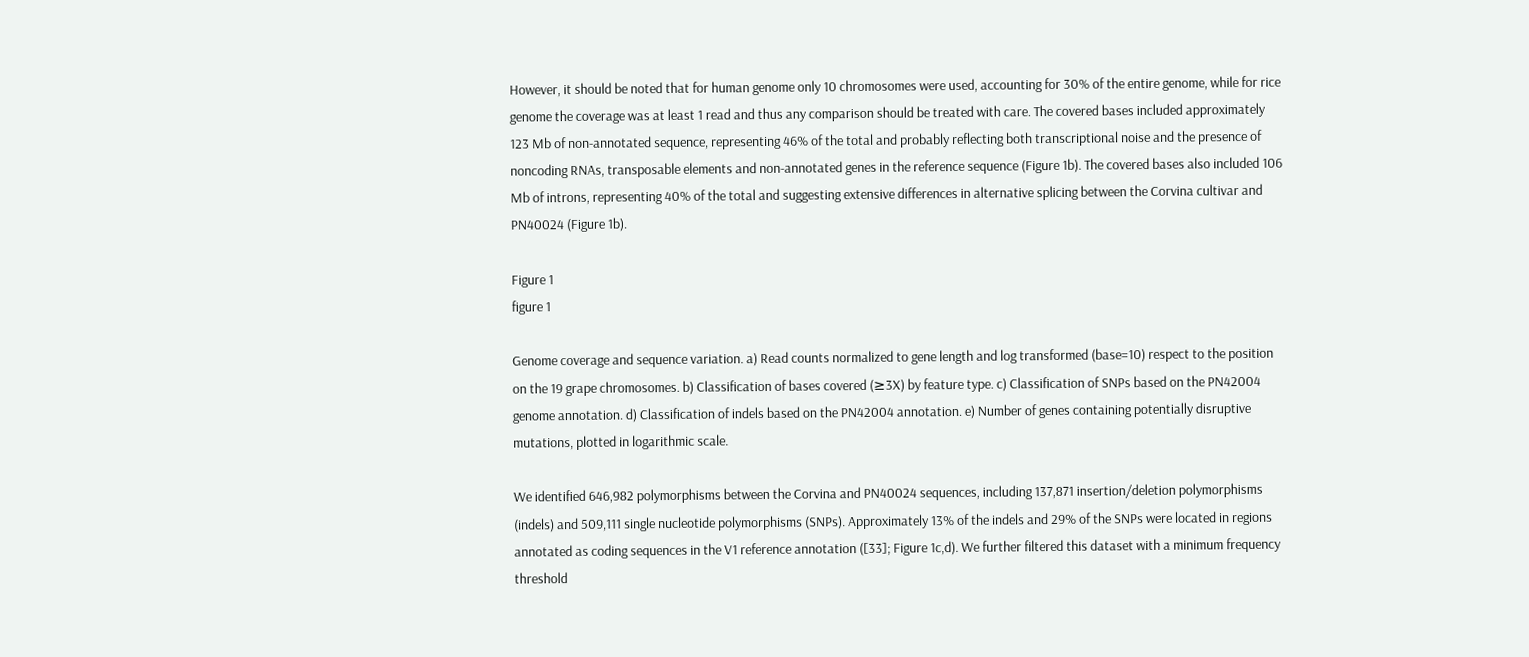However, it should be noted that for human genome only 10 chromosomes were used, accounting for 30% of the entire genome, while for rice genome the coverage was at least 1 read and thus any comparison should be treated with care. The covered bases included approximately 123 Mb of non-annotated sequence, representing 46% of the total and probably reflecting both transcriptional noise and the presence of noncoding RNAs, transposable elements and non-annotated genes in the reference sequence (Figure 1b). The covered bases also included 106 Mb of introns, representing 40% of the total and suggesting extensive differences in alternative splicing between the Corvina cultivar and PN40024 (Figure 1b).

Figure 1
figure 1

Genome coverage and sequence variation. a) Read counts normalized to gene length and log transformed (base=10) respect to the position on the 19 grape chromosomes. b) Classification of bases covered (≥3X) by feature type. c) Classification of SNPs based on the PN42004 genome annotation. d) Classification of indels based on the PN42004 annotation. e) Number of genes containing potentially disruptive mutations, plotted in logarithmic scale.

We identified 646,982 polymorphisms between the Corvina and PN40024 sequences, including 137,871 insertion/deletion polymorphisms (indels) and 509,111 single nucleotide polymorphisms (SNPs). Approximately 13% of the indels and 29% of the SNPs were located in regions annotated as coding sequences in the V1 reference annotation ([33]; Figure 1c,d). We further filtered this dataset with a minimum frequency threshold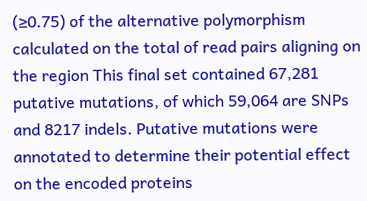(≥0.75) of the alternative polymorphism calculated on the total of read pairs aligning on the region This final set contained 67,281 putative mutations, of which 59,064 are SNPs and 8217 indels. Putative mutations were annotated to determine their potential effect on the encoded proteins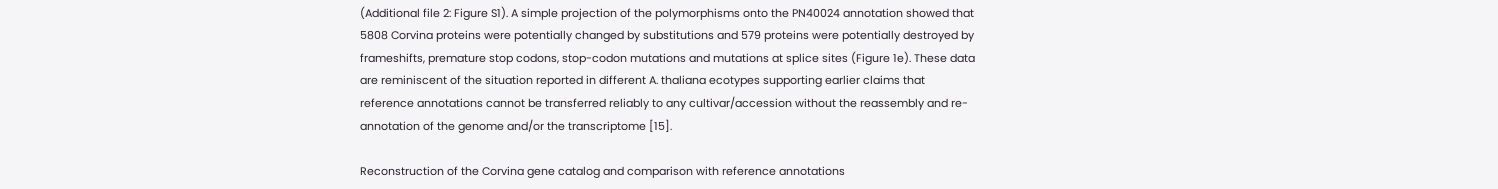(Additional file 2: Figure S1). A simple projection of the polymorphisms onto the PN40024 annotation showed that 5808 Corvina proteins were potentially changed by substitutions and 579 proteins were potentially destroyed by frameshifts, premature stop codons, stop-codon mutations and mutations at splice sites (Figure 1e). These data are reminiscent of the situation reported in different A. thaliana ecotypes supporting earlier claims that reference annotations cannot be transferred reliably to any cultivar/accession without the reassembly and re-annotation of the genome and/or the transcriptome [15].

Reconstruction of the Corvina gene catalog and comparison with reference annotations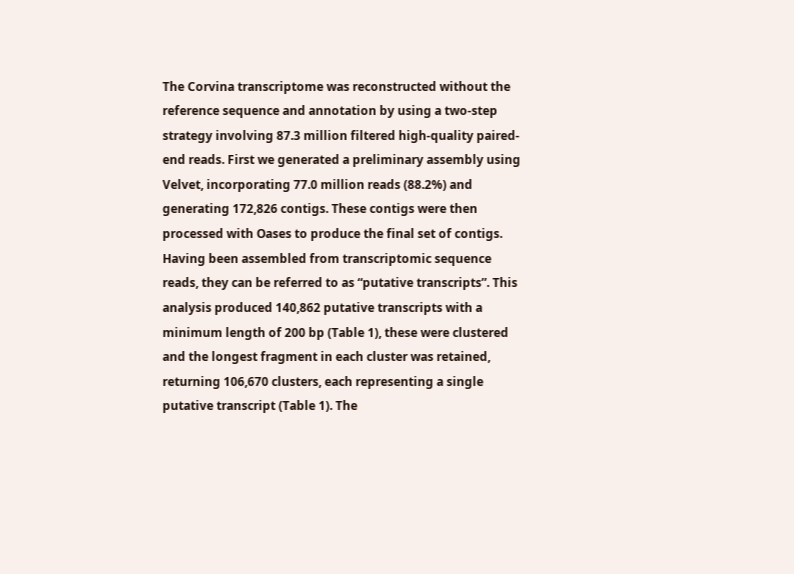The Corvina transcriptome was reconstructed without the reference sequence and annotation by using a two-step strategy involving 87.3 million filtered high-quality paired-end reads. First we generated a preliminary assembly using Velvet, incorporating 77.0 million reads (88.2%) and generating 172,826 contigs. These contigs were then processed with Oases to produce the final set of contigs. Having been assembled from transcriptomic sequence reads, they can be referred to as “putative transcripts”. This analysis produced 140,862 putative transcripts with a minimum length of 200 bp (Table 1), these were clustered and the longest fragment in each cluster was retained, returning 106,670 clusters, each representing a single putative transcript (Table 1). The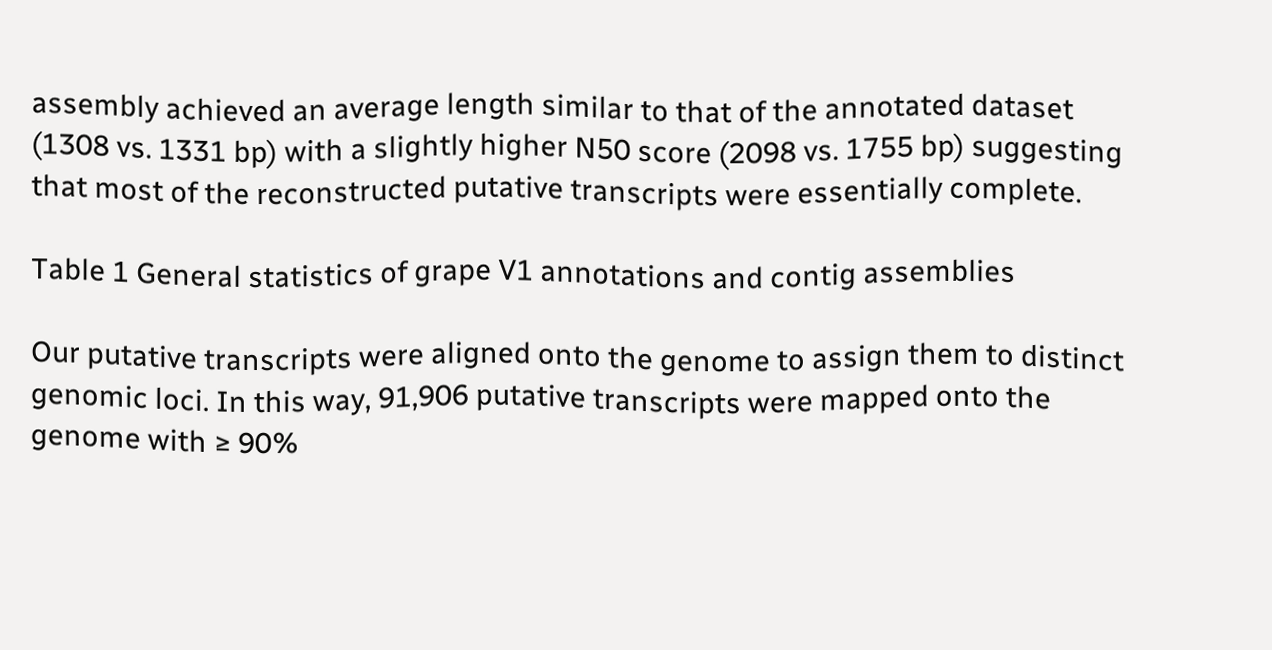assembly achieved an average length similar to that of the annotated dataset (1308 vs. 1331 bp) with a slightly higher N50 score (2098 vs. 1755 bp) suggesting that most of the reconstructed putative transcripts were essentially complete.

Table 1 General statistics of grape V1 annotations and contig assemblies

Our putative transcripts were aligned onto the genome to assign them to distinct genomic loci. In this way, 91,906 putative transcripts were mapped onto the genome with ≥ 90%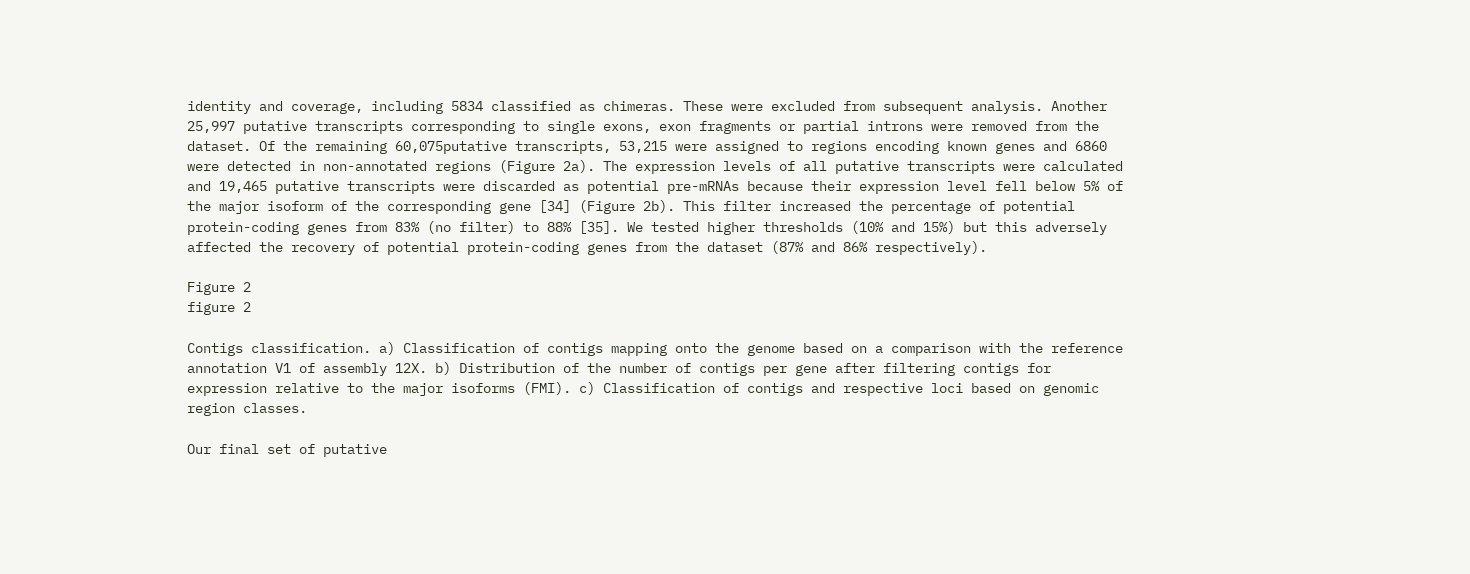identity and coverage, including 5834 classified as chimeras. These were excluded from subsequent analysis. Another 25,997 putative transcripts corresponding to single exons, exon fragments or partial introns were removed from the dataset. Of the remaining 60,075putative transcripts, 53,215 were assigned to regions encoding known genes and 6860 were detected in non-annotated regions (Figure 2a). The expression levels of all putative transcripts were calculated and 19,465 putative transcripts were discarded as potential pre-mRNAs because their expression level fell below 5% of the major isoform of the corresponding gene [34] (Figure 2b). This filter increased the percentage of potential protein-coding genes from 83% (no filter) to 88% [35]. We tested higher thresholds (10% and 15%) but this adversely affected the recovery of potential protein-coding genes from the dataset (87% and 86% respectively).

Figure 2
figure 2

Contigs classification. a) Classification of contigs mapping onto the genome based on a comparison with the reference annotation V1 of assembly 12X. b) Distribution of the number of contigs per gene after filtering contigs for expression relative to the major isoforms (FMI). c) Classification of contigs and respective loci based on genomic region classes.

Our final set of putative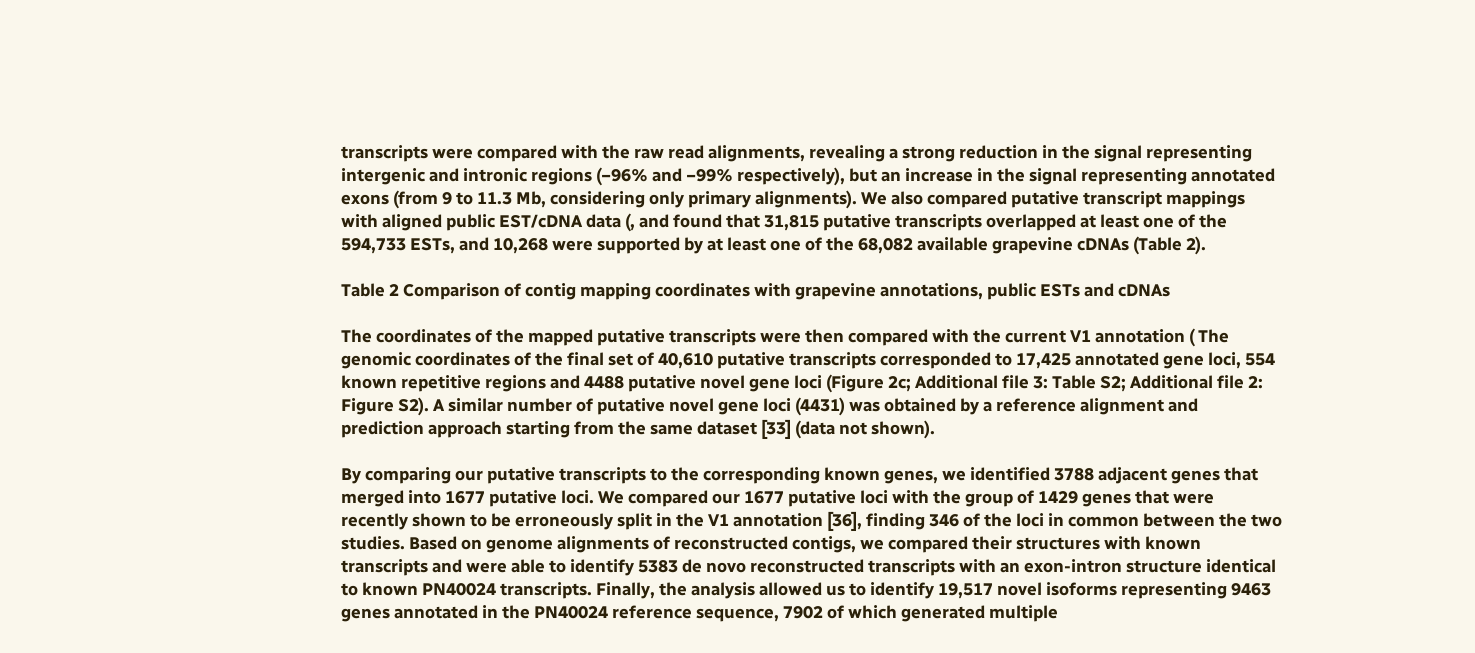transcripts were compared with the raw read alignments, revealing a strong reduction in the signal representing intergenic and intronic regions (−96% and −99% respectively), but an increase in the signal representing annotated exons (from 9 to 11.3 Mb, considering only primary alignments). We also compared putative transcript mappings with aligned public EST/cDNA data (, and found that 31,815 putative transcripts overlapped at least one of the 594,733 ESTs, and 10,268 were supported by at least one of the 68,082 available grapevine cDNAs (Table 2).

Table 2 Comparison of contig mapping coordinates with grapevine annotations, public ESTs and cDNAs

The coordinates of the mapped putative transcripts were then compared with the current V1 annotation ( The genomic coordinates of the final set of 40,610 putative transcripts corresponded to 17,425 annotated gene loci, 554 known repetitive regions and 4488 putative novel gene loci (Figure 2c; Additional file 3: Table S2; Additional file 2: Figure S2). A similar number of putative novel gene loci (4431) was obtained by a reference alignment and prediction approach starting from the same dataset [33] (data not shown).

By comparing our putative transcripts to the corresponding known genes, we identified 3788 adjacent genes that merged into 1677 putative loci. We compared our 1677 putative loci with the group of 1429 genes that were recently shown to be erroneously split in the V1 annotation [36], finding 346 of the loci in common between the two studies. Based on genome alignments of reconstructed contigs, we compared their structures with known transcripts and were able to identify 5383 de novo reconstructed transcripts with an exon-intron structure identical to known PN40024 transcripts. Finally, the analysis allowed us to identify 19,517 novel isoforms representing 9463 genes annotated in the PN40024 reference sequence, 7902 of which generated multiple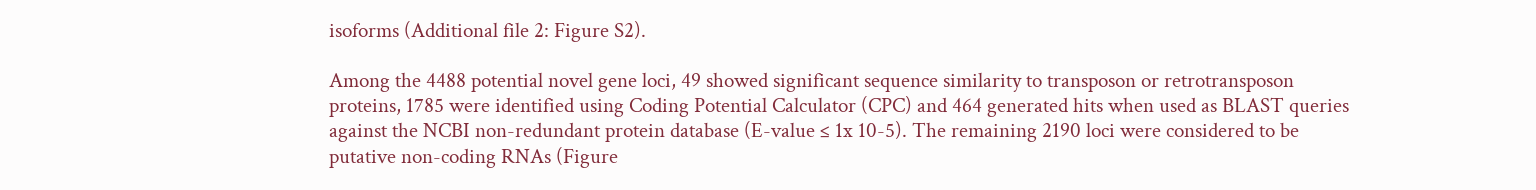isoforms (Additional file 2: Figure S2).

Among the 4488 potential novel gene loci, 49 showed significant sequence similarity to transposon or retrotransposon proteins, 1785 were identified using Coding Potential Calculator (CPC) and 464 generated hits when used as BLAST queries against the NCBI non-redundant protein database (E-value ≤ 1x 10-5). The remaining 2190 loci were considered to be putative non-coding RNAs (Figure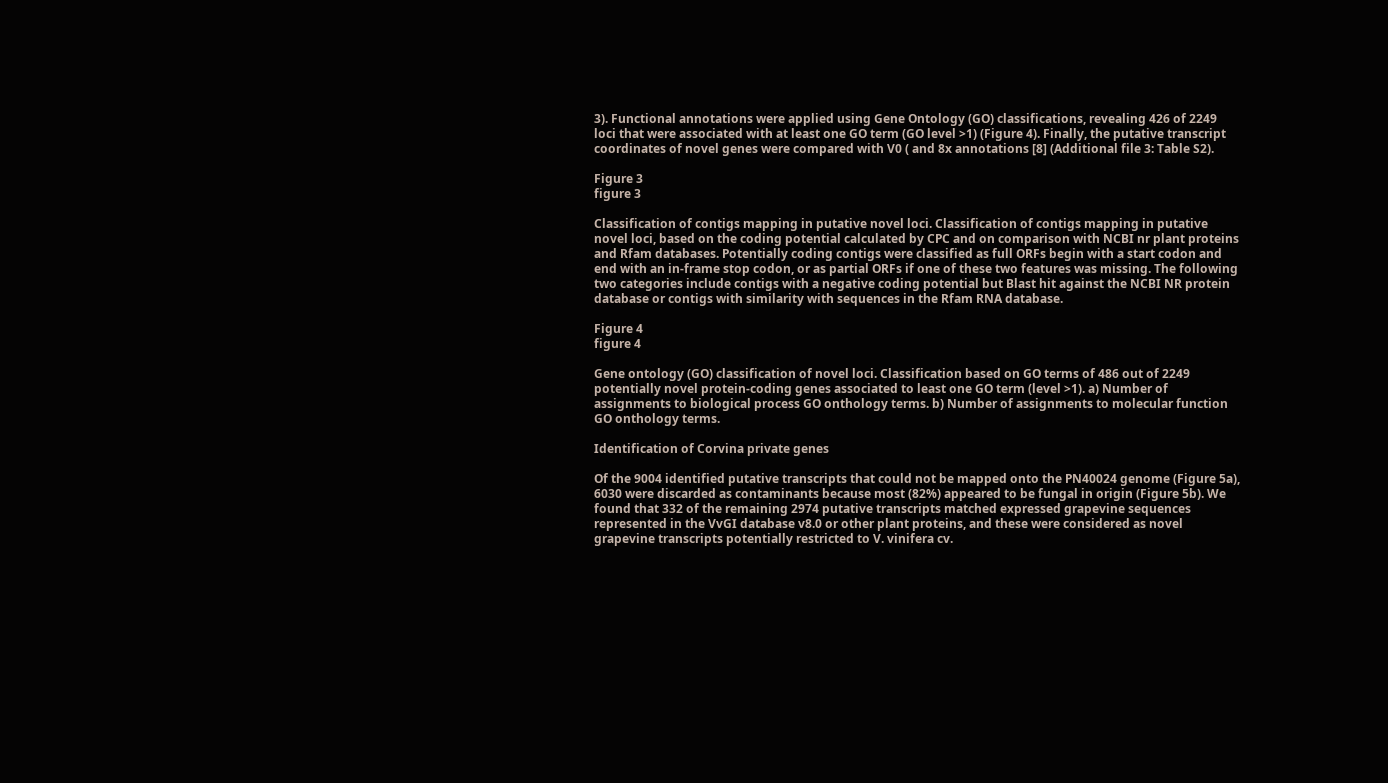3). Functional annotations were applied using Gene Ontology (GO) classifications, revealing 426 of 2249 loci that were associated with at least one GO term (GO level >1) (Figure 4). Finally, the putative transcript coordinates of novel genes were compared with V0 ( and 8x annotations [8] (Additional file 3: Table S2).

Figure 3
figure 3

Classification of contigs mapping in putative novel loci. Classification of contigs mapping in putative novel loci, based on the coding potential calculated by CPC and on comparison with NCBI nr plant proteins and Rfam databases. Potentially coding contigs were classified as full ORFs begin with a start codon and end with an in-frame stop codon, or as partial ORFs if one of these two features was missing. The following two categories include contigs with a negative coding potential but Blast hit against the NCBI NR protein database or contigs with similarity with sequences in the Rfam RNA database.

Figure 4
figure 4

Gene ontology (GO) classification of novel loci. Classification based on GO terms of 486 out of 2249 potentially novel protein-coding genes associated to least one GO term (level >1). a) Number of assignments to biological process GO onthology terms. b) Number of assignments to molecular function GO onthology terms.

Identification of Corvina private genes

Of the 9004 identified putative transcripts that could not be mapped onto the PN40024 genome (Figure 5a), 6030 were discarded as contaminants because most (82%) appeared to be fungal in origin (Figure 5b). We found that 332 of the remaining 2974 putative transcripts matched expressed grapevine sequences represented in the VvGI database v8.0 or other plant proteins, and these were considered as novel grapevine transcripts potentially restricted to V. vinifera cv.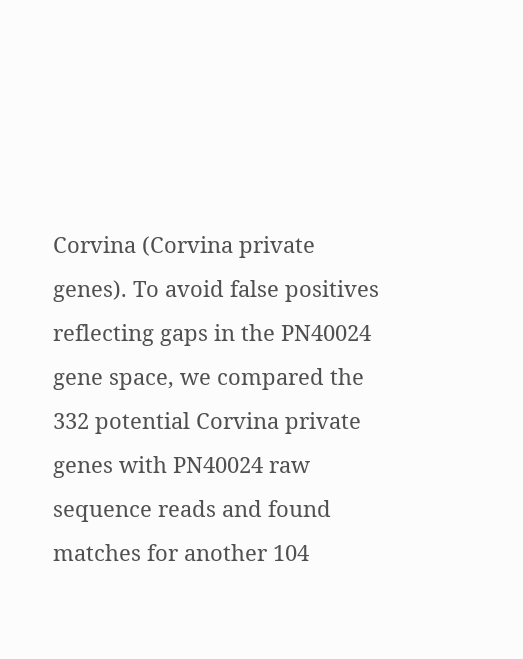Corvina (Corvina private genes). To avoid false positives reflecting gaps in the PN40024 gene space, we compared the 332 potential Corvina private genes with PN40024 raw sequence reads and found matches for another 104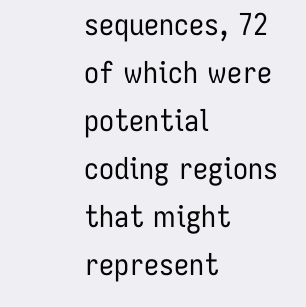sequences, 72 of which were potential coding regions that might represent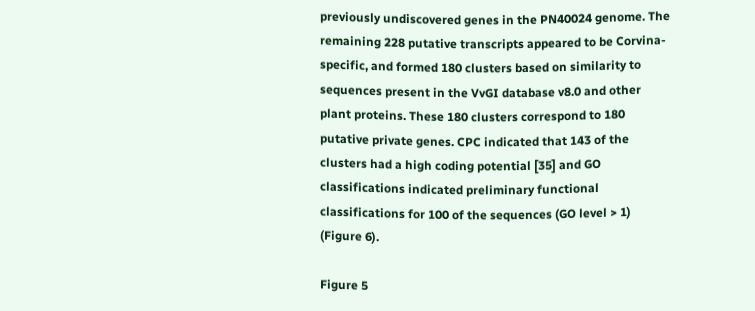previously undiscovered genes in the PN40024 genome. The remaining 228 putative transcripts appeared to be Corvina-specific, and formed 180 clusters based on similarity to sequences present in the VvGI database v8.0 and other plant proteins. These 180 clusters correspond to 180 putative private genes. CPC indicated that 143 of the clusters had a high coding potential [35] and GO classifications indicated preliminary functional classifications for 100 of the sequences (GO level > 1) (Figure 6).

Figure 5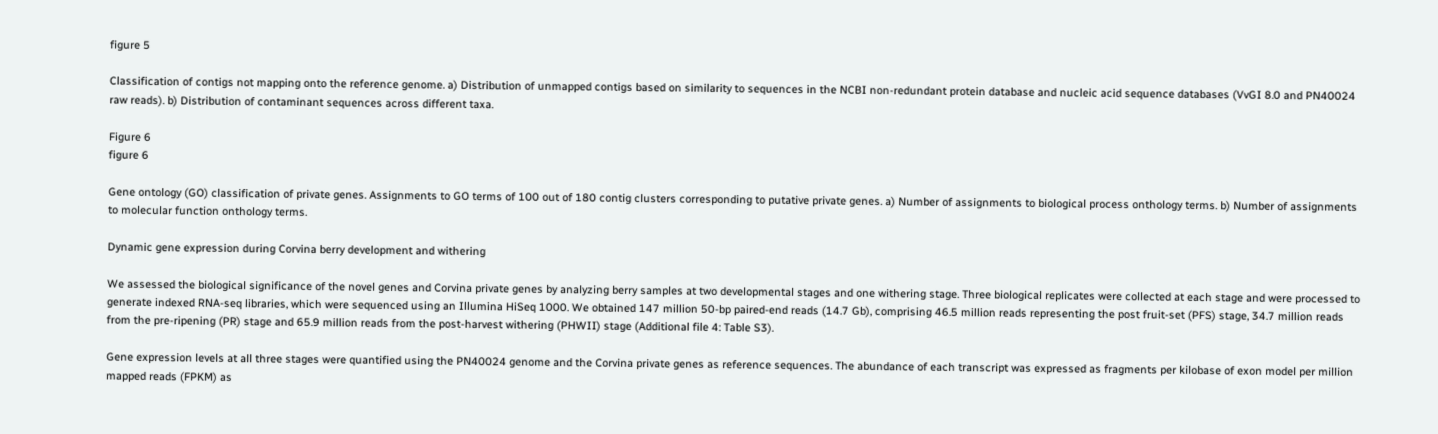figure 5

Classification of contigs not mapping onto the reference genome. a) Distribution of unmapped contigs based on similarity to sequences in the NCBI non-redundant protein database and nucleic acid sequence databases (VvGI 8.0 and PN40024 raw reads). b) Distribution of contaminant sequences across different taxa.

Figure 6
figure 6

Gene ontology (GO) classification of private genes. Assignments to GO terms of 100 out of 180 contig clusters corresponding to putative private genes. a) Number of assignments to biological process onthology terms. b) Number of assignments to molecular function onthology terms.

Dynamic gene expression during Corvina berry development and withering

We assessed the biological significance of the novel genes and Corvina private genes by analyzing berry samples at two developmental stages and one withering stage. Three biological replicates were collected at each stage and were processed to generate indexed RNA-seq libraries, which were sequenced using an Illumina HiSeq 1000. We obtained 147 million 50-bp paired-end reads (14.7 Gb), comprising 46.5 million reads representing the post fruit-set (PFS) stage, 34.7 million reads from the pre-ripening (PR) stage and 65.9 million reads from the post-harvest withering (PHWII) stage (Additional file 4: Table S3).

Gene expression levels at all three stages were quantified using the PN40024 genome and the Corvina private genes as reference sequences. The abundance of each transcript was expressed as fragments per kilobase of exon model per million mapped reads (FPKM) as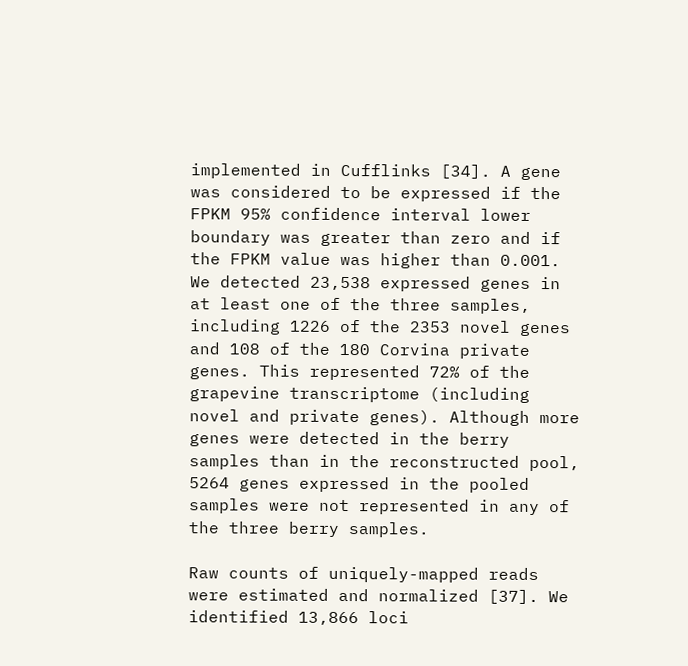implemented in Cufflinks [34]. A gene was considered to be expressed if the FPKM 95% confidence interval lower boundary was greater than zero and if the FPKM value was higher than 0.001. We detected 23,538 expressed genes in at least one of the three samples, including 1226 of the 2353 novel genes and 108 of the 180 Corvina private genes. This represented 72% of the grapevine transcriptome (including novel and private genes). Although more genes were detected in the berry samples than in the reconstructed pool, 5264 genes expressed in the pooled samples were not represented in any of the three berry samples.

Raw counts of uniquely-mapped reads were estimated and normalized [37]. We identified 13,866 loci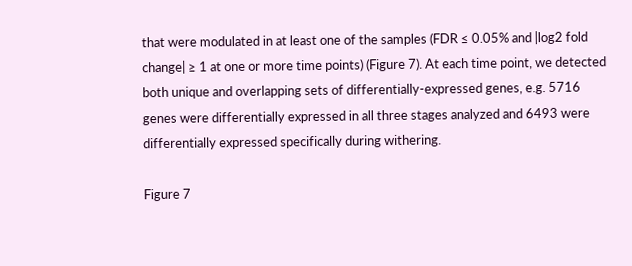that were modulated in at least one of the samples (FDR ≤ 0.05% and |log2 fold change| ≥ 1 at one or more time points) (Figure 7). At each time point, we detected both unique and overlapping sets of differentially-expressed genes, e.g. 5716 genes were differentially expressed in all three stages analyzed and 6493 were differentially expressed specifically during withering.

Figure 7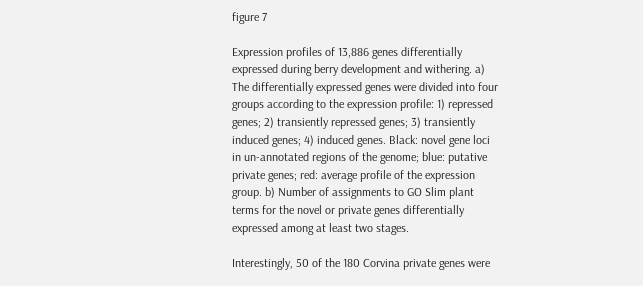figure 7

Expression profiles of 13,886 genes differentially expressed during berry development and withering. a) The differentially expressed genes were divided into four groups according to the expression profile: 1) repressed genes; 2) transiently repressed genes; 3) transiently induced genes; 4) induced genes. Black: novel gene loci in un-annotated regions of the genome; blue: putative private genes; red: average profile of the expression group. b) Number of assignments to GO Slim plant terms for the novel or private genes differentially expressed among at least two stages.

Interestingly, 50 of the 180 Corvina private genes were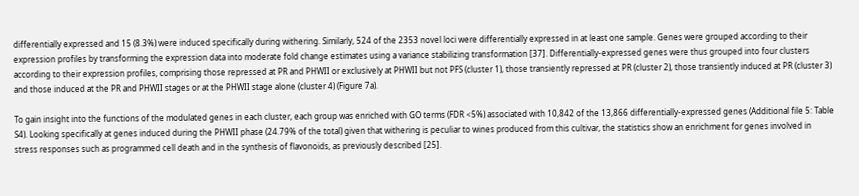differentially expressed and 15 (8.3%) were induced specifically during withering. Similarly, 524 of the 2353 novel loci were differentially expressed in at least one sample. Genes were grouped according to their expression profiles by transforming the expression data into moderate fold change estimates using a variance stabilizing transformation [37]. Differentially-expressed genes were thus grouped into four clusters according to their expression profiles, comprising those repressed at PR and PHWII or exclusively at PHWII but not PFS (cluster 1), those transiently repressed at PR (cluster 2), those transiently induced at PR (cluster 3) and those induced at the PR and PHWII stages or at the PHWII stage alone (cluster 4) (Figure 7a).

To gain insight into the functions of the modulated genes in each cluster, each group was enriched with GO terms (FDR <5%) associated with 10,842 of the 13,866 differentially-expressed genes (Additional file 5: Table S4). Looking specifically at genes induced during the PHWII phase (24.79% of the total) given that withering is peculiar to wines produced from this cultivar, the statistics show an enrichment for genes involved in stress responses such as programmed cell death and in the synthesis of flavonoids, as previously described [25].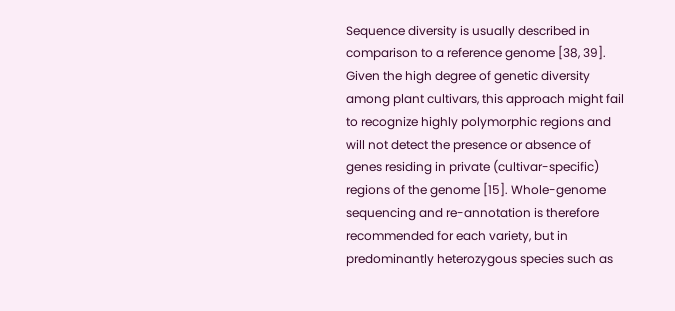Sequence diversity is usually described in comparison to a reference genome [38, 39]. Given the high degree of genetic diversity among plant cultivars, this approach might fail to recognize highly polymorphic regions and will not detect the presence or absence of genes residing in private (cultivar-specific) regions of the genome [15]. Whole-genome sequencing and re-annotation is therefore recommended for each variety, but in predominantly heterozygous species such as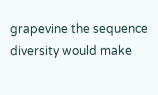grapevine the sequence diversity would make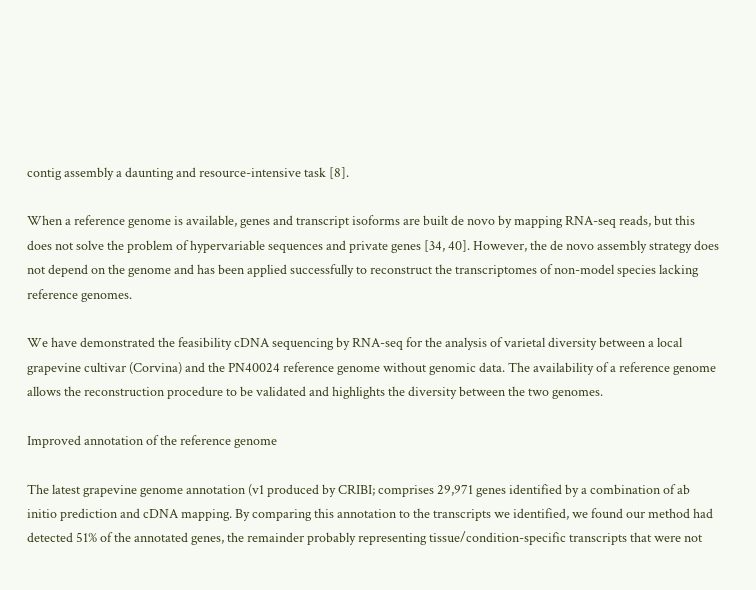contig assembly a daunting and resource-intensive task [8].

When a reference genome is available, genes and transcript isoforms are built de novo by mapping RNA-seq reads, but this does not solve the problem of hypervariable sequences and private genes [34, 40]. However, the de novo assembly strategy does not depend on the genome and has been applied successfully to reconstruct the transcriptomes of non-model species lacking reference genomes.

We have demonstrated the feasibility cDNA sequencing by RNA-seq for the analysis of varietal diversity between a local grapevine cultivar (Corvina) and the PN40024 reference genome without genomic data. The availability of a reference genome allows the reconstruction procedure to be validated and highlights the diversity between the two genomes.

Improved annotation of the reference genome

The latest grapevine genome annotation (v1 produced by CRIBI; comprises 29,971 genes identified by a combination of ab initio prediction and cDNA mapping. By comparing this annotation to the transcripts we identified, we found our method had detected 51% of the annotated genes, the remainder probably representing tissue/condition-specific transcripts that were not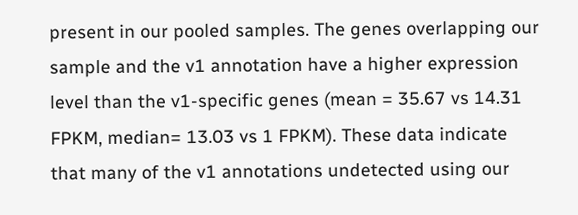present in our pooled samples. The genes overlapping our sample and the v1 annotation have a higher expression level than the v1-specific genes (mean = 35.67 vs 14.31 FPKM, median= 13.03 vs 1 FPKM). These data indicate that many of the v1 annotations undetected using our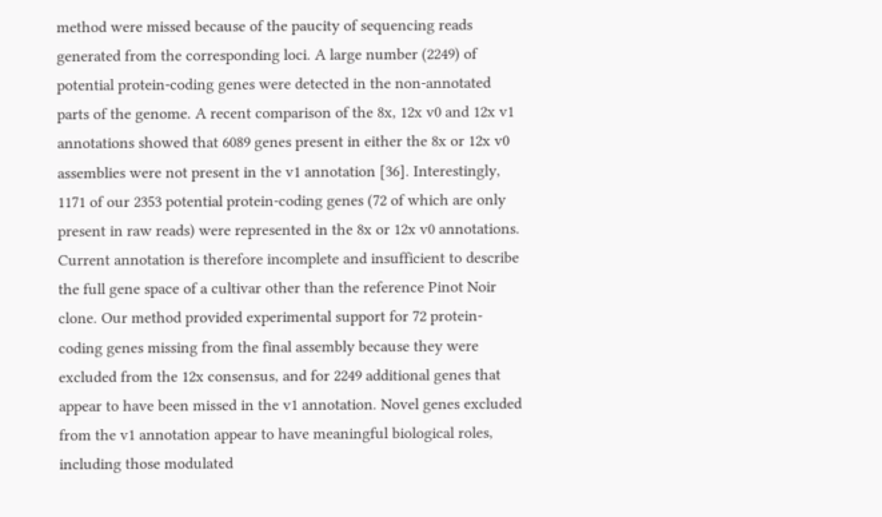method were missed because of the paucity of sequencing reads generated from the corresponding loci. A large number (2249) of potential protein-coding genes were detected in the non-annotated parts of the genome. A recent comparison of the 8x, 12x v0 and 12x v1 annotations showed that 6089 genes present in either the 8x or 12x v0 assemblies were not present in the v1 annotation [36]. Interestingly, 1171 of our 2353 potential protein-coding genes (72 of which are only present in raw reads) were represented in the 8x or 12x v0 annotations. Current annotation is therefore incomplete and insufficient to describe the full gene space of a cultivar other than the reference Pinot Noir clone. Our method provided experimental support for 72 protein-coding genes missing from the final assembly because they were excluded from the 12x consensus, and for 2249 additional genes that appear to have been missed in the v1 annotation. Novel genes excluded from the v1 annotation appear to have meaningful biological roles, including those modulated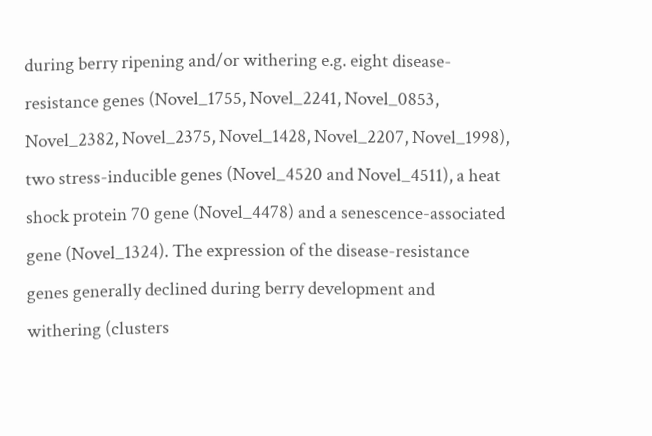during berry ripening and/or withering e.g. eight disease-resistance genes (Novel_1755, Novel_2241, Novel_0853, Novel_2382, Novel_2375, Novel_1428, Novel_2207, Novel_1998), two stress-inducible genes (Novel_4520 and Novel_4511), a heat shock protein 70 gene (Novel_4478) and a senescence-associated gene (Novel_1324). The expression of the disease-resistance genes generally declined during berry development and withering (clusters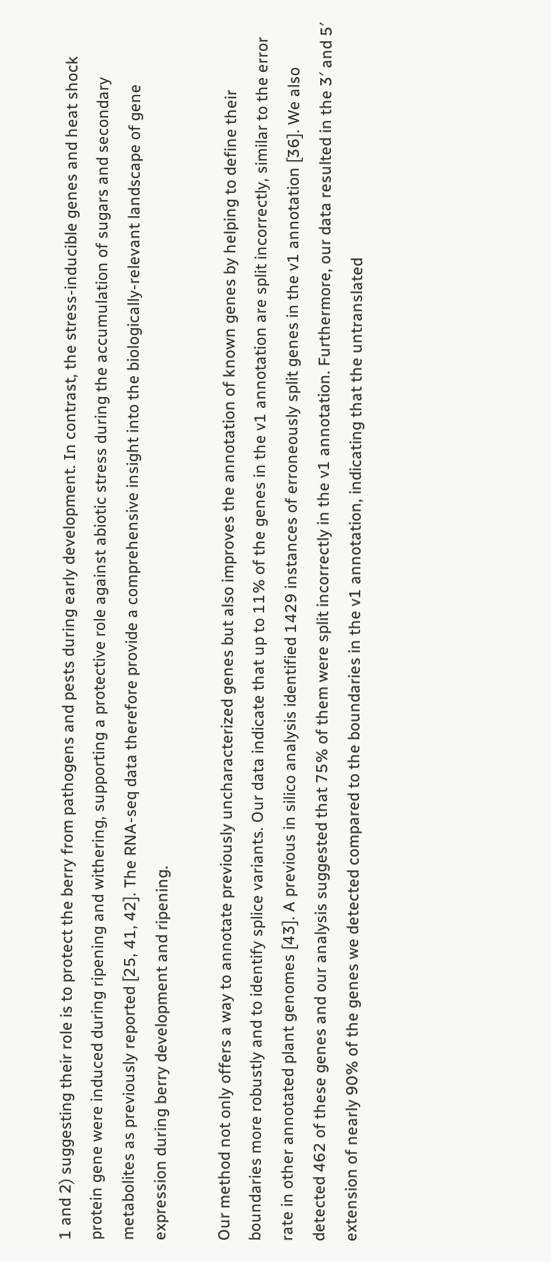1 and 2) suggesting their role is to protect the berry from pathogens and pests during early development. In contrast, the stress-inducible genes and heat shock protein gene were induced during ripening and withering, supporting a protective role against abiotic stress during the accumulation of sugars and secondary metabolites as previously reported [25, 41, 42]. The RNA-seq data therefore provide a comprehensive insight into the biologically-relevant landscape of gene expression during berry development and ripening.

Our method not only offers a way to annotate previously uncharacterized genes but also improves the annotation of known genes by helping to define their boundaries more robustly and to identify splice variants. Our data indicate that up to 11% of the genes in the v1 annotation are split incorrectly, similar to the error rate in other annotated plant genomes [43]. A previous in silico analysis identified 1429 instances of erroneously split genes in the v1 annotation [36]. We also detected 462 of these genes and our analysis suggested that 75% of them were split incorrectly in the v1 annotation. Furthermore, our data resulted in the 3′ and 5′ extension of nearly 90% of the genes we detected compared to the boundaries in the v1 annotation, indicating that the untranslated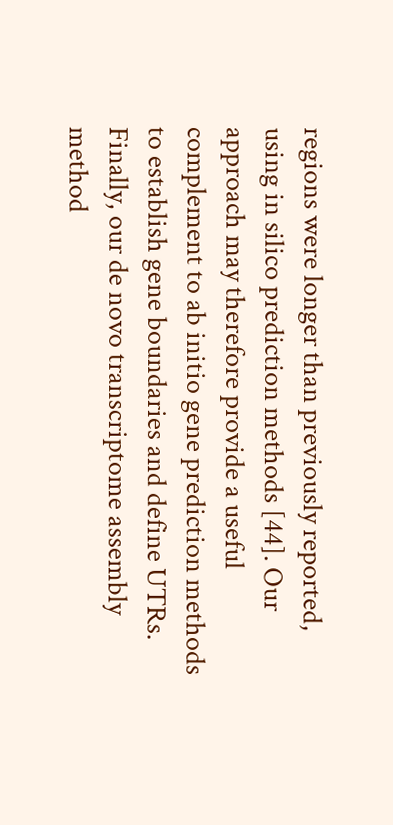regions were longer than previously reported, using in silico prediction methods [44]. Our approach may therefore provide a useful complement to ab initio gene prediction methods to establish gene boundaries and define UTRs. Finally, our de novo transcriptome assembly method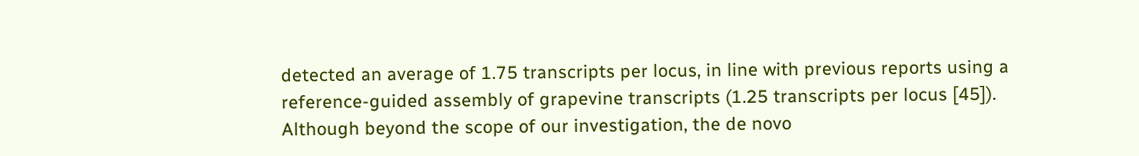detected an average of 1.75 transcripts per locus, in line with previous reports using a reference-guided assembly of grapevine transcripts (1.25 transcripts per locus [45]). Although beyond the scope of our investigation, the de novo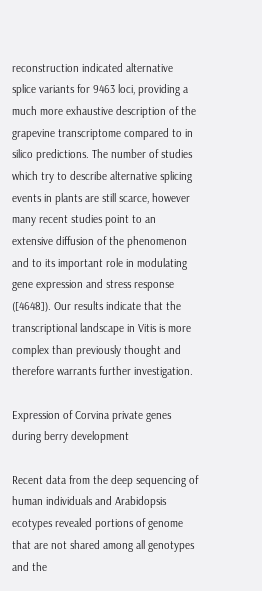reconstruction indicated alternative splice variants for 9463 loci, providing a much more exhaustive description of the grapevine transcriptome compared to in silico predictions. The number of studies which try to describe alternative splicing events in plants are still scarce, however many recent studies point to an extensive diffusion of the phenomenon and to its important role in modulating gene expression and stress response ([4648]). Our results indicate that the transcriptional landscape in Vitis is more complex than previously thought and therefore warrants further investigation.

Expression of Corvina private genes during berry development

Recent data from the deep sequencing of human individuals and Arabidopsis ecotypes revealed portions of genome that are not shared among all genotypes and the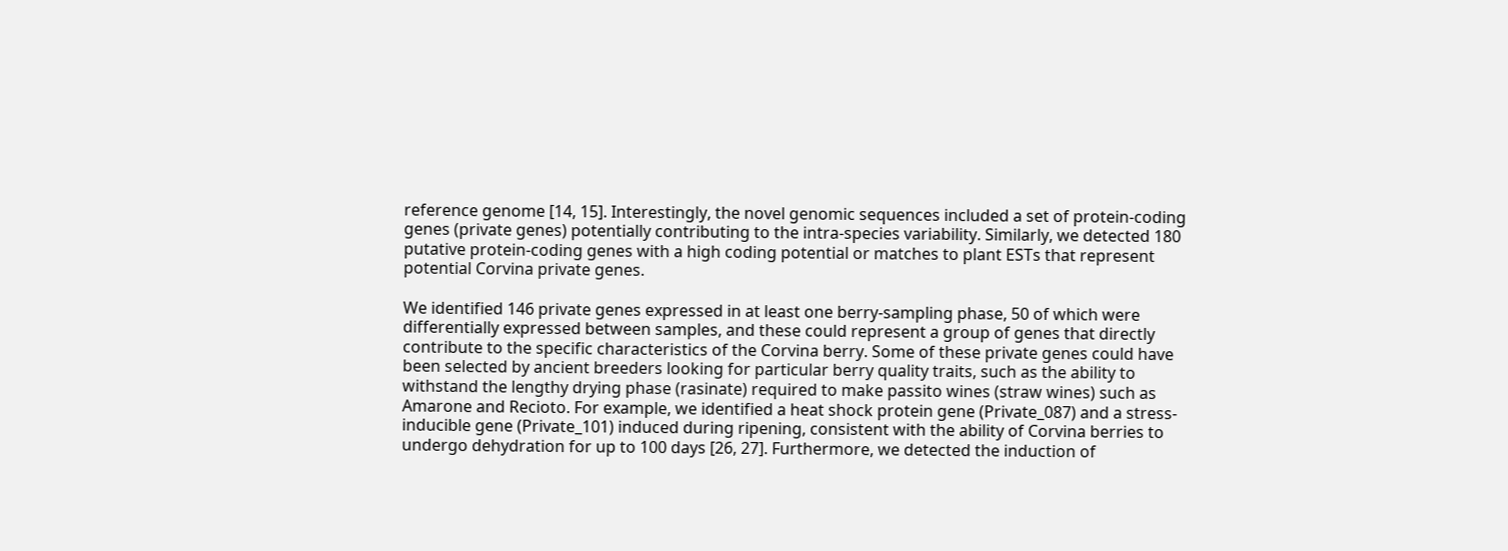reference genome [14, 15]. Interestingly, the novel genomic sequences included a set of protein-coding genes (private genes) potentially contributing to the intra-species variability. Similarly, we detected 180 putative protein-coding genes with a high coding potential or matches to plant ESTs that represent potential Corvina private genes.

We identified 146 private genes expressed in at least one berry-sampling phase, 50 of which were differentially expressed between samples, and these could represent a group of genes that directly contribute to the specific characteristics of the Corvina berry. Some of these private genes could have been selected by ancient breeders looking for particular berry quality traits, such as the ability to withstand the lengthy drying phase (rasinate) required to make passito wines (straw wines) such as Amarone and Recioto. For example, we identified a heat shock protein gene (Private_087) and a stress-inducible gene (Private_101) induced during ripening, consistent with the ability of Corvina berries to undergo dehydration for up to 100 days [26, 27]. Furthermore, we detected the induction of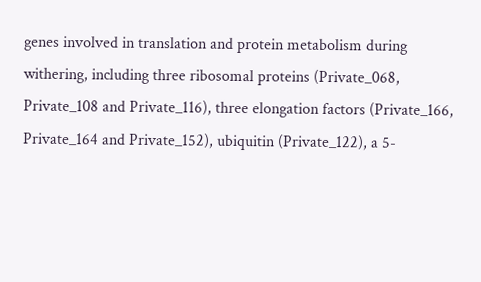genes involved in translation and protein metabolism during withering, including three ribosomal proteins (Private_068, Private_108 and Private_116), three elongation factors (Private_166, Private_164 and Private_152), ubiquitin (Private_122), a 5-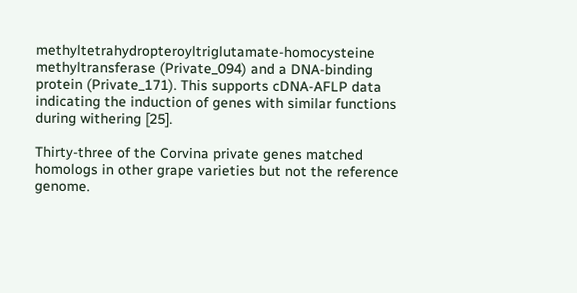methyltetrahydropteroyltriglutamate-homocysteine methyltransferase (Private_094) and a DNA-binding protein (Private_171). This supports cDNA-AFLP data indicating the induction of genes with similar functions during withering [25].

Thirty-three of the Corvina private genes matched homologs in other grape varieties but not the reference genome.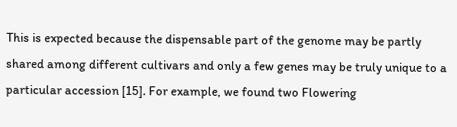This is expected because the dispensable part of the genome may be partly shared among different cultivars and only a few genes may be truly unique to a particular accession [15]. For example, we found two Flowering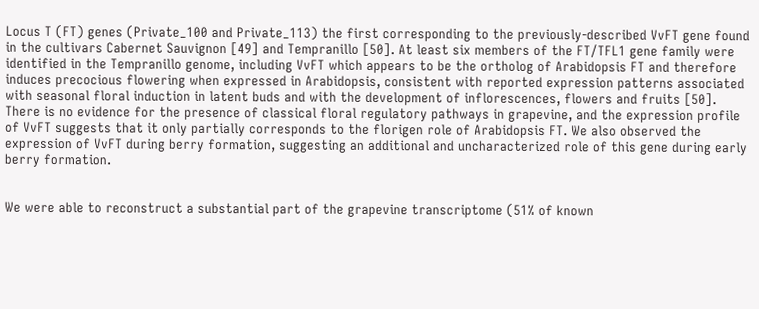Locus T (FT) genes (Private_100 and Private_113) the first corresponding to the previously-described VvFT gene found in the cultivars Cabernet Sauvignon [49] and Tempranillo [50]. At least six members of the FT/TFL1 gene family were identified in the Tempranillo genome, including VvFT which appears to be the ortholog of Arabidopsis FT and therefore induces precocious flowering when expressed in Arabidopsis, consistent with reported expression patterns associated with seasonal floral induction in latent buds and with the development of inflorescences, flowers and fruits [50]. There is no evidence for the presence of classical floral regulatory pathways in grapevine, and the expression profile of VvFT suggests that it only partially corresponds to the florigen role of Arabidopsis FT. We also observed the expression of VvFT during berry formation, suggesting an additional and uncharacterized role of this gene during early berry formation.


We were able to reconstruct a substantial part of the grapevine transcriptome (51% of known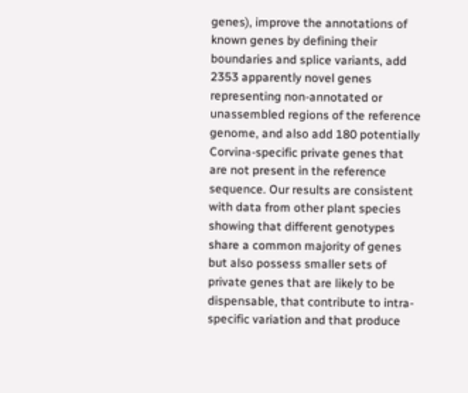genes), improve the annotations of known genes by defining their boundaries and splice variants, add 2353 apparently novel genes representing non-annotated or unassembled regions of the reference genome, and also add 180 potentially Corvina-specific private genes that are not present in the reference sequence. Our results are consistent with data from other plant species showing that different genotypes share a common majority of genes but also possess smaller sets of private genes that are likely to be dispensable, that contribute to intra-specific variation and that produce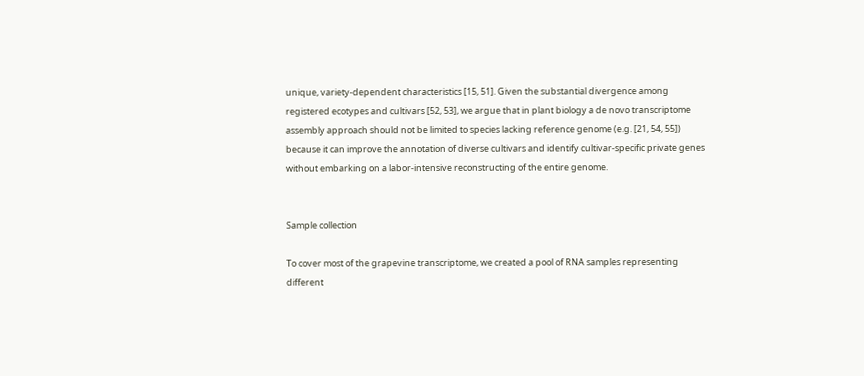unique, variety-dependent characteristics [15, 51]. Given the substantial divergence among registered ecotypes and cultivars [52, 53], we argue that in plant biology a de novo transcriptome assembly approach should not be limited to species lacking reference genome (e.g. [21, 54, 55]) because it can improve the annotation of diverse cultivars and identify cultivar-specific private genes without embarking on a labor-intensive reconstructing of the entire genome.


Sample collection

To cover most of the grapevine transcriptome, we created a pool of RNA samples representing different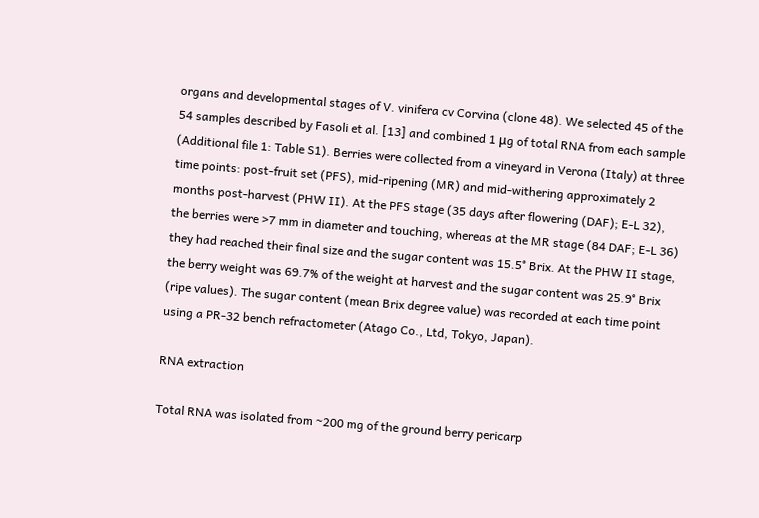organs and developmental stages of V. vinifera cv Corvina (clone 48). We selected 45 of the 54 samples described by Fasoli et al. [13] and combined 1 μg of total RNA from each sample (Additional file 1: Table S1). Berries were collected from a vineyard in Verona (Italy) at three time points: post-fruit set (PFS), mid-ripening (MR) and mid-withering approximately 2 months post-harvest (PHW II). At the PFS stage (35 days after flowering (DAF); E-L 32), the berries were >7 mm in diameter and touching, whereas at the MR stage (84 DAF; E-L 36) they had reached their final size and the sugar content was 15.5° Brix. At the PHW II stage, the berry weight was 69.7% of the weight at harvest and the sugar content was 25.9° Brix (ripe values). The sugar content (mean Brix degree value) was recorded at each time point using a PR-32 bench refractometer (Atago Co., Ltd, Tokyo, Japan).

RNA extraction

Total RNA was isolated from ~200 mg of the ground berry pericarp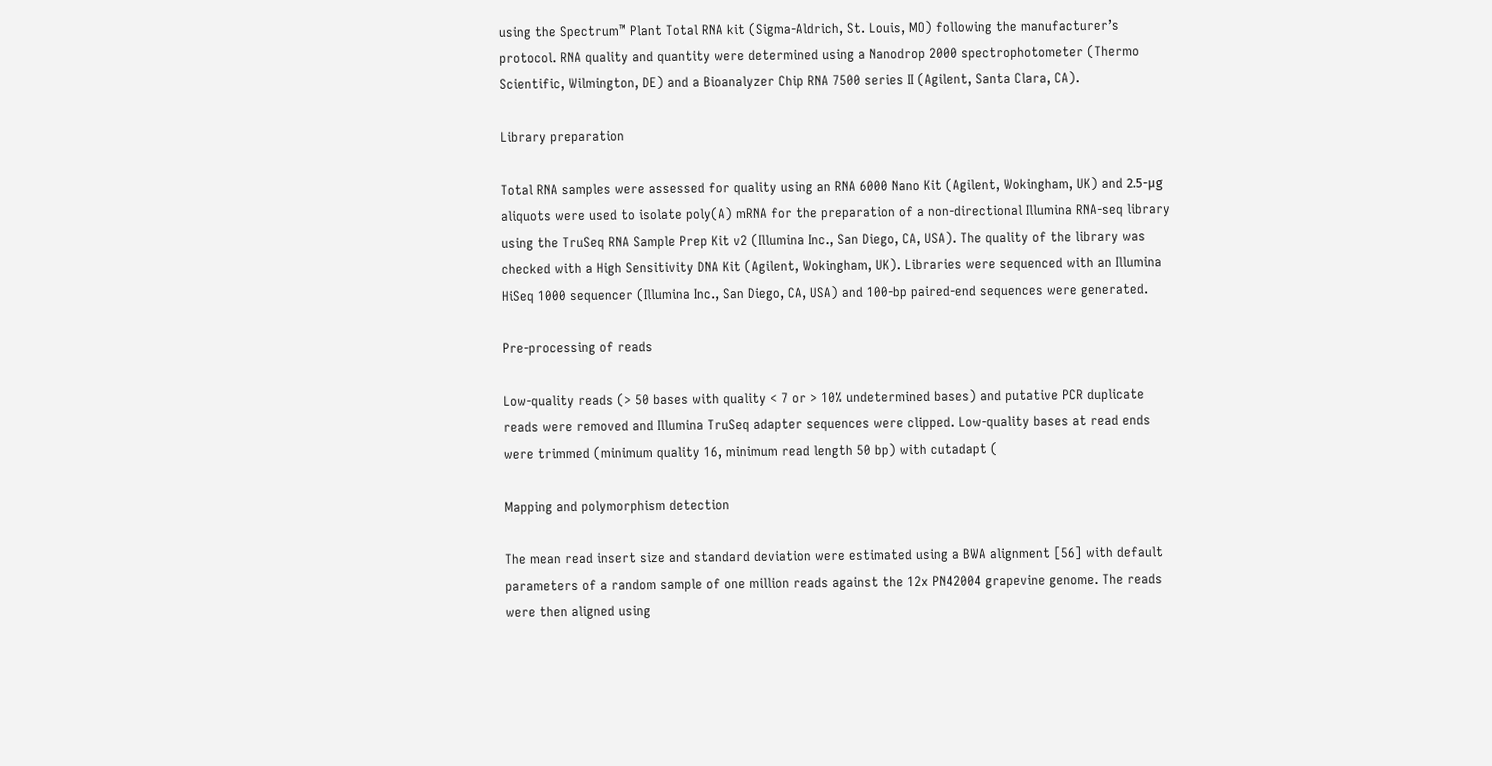using the Spectrum™ Plant Total RNA kit (Sigma-Aldrich, St. Louis, MO) following the manufacturer’s protocol. RNA quality and quantity were determined using a Nanodrop 2000 spectrophotometer (Thermo Scientific, Wilmington, DE) and a Bioanalyzer Chip RNA 7500 series II (Agilent, Santa Clara, CA).

Library preparation

Total RNA samples were assessed for quality using an RNA 6000 Nano Kit (Agilent, Wokingham, UK) and 2.5-μg aliquots were used to isolate poly(A) mRNA for the preparation of a non-directional Illumina RNA-seq library using the TruSeq RNA Sample Prep Kit v2 (Illumina Inc., San Diego, CA, USA). The quality of the library was checked with a High Sensitivity DNA Kit (Agilent, Wokingham, UK). Libraries were sequenced with an Illumina HiSeq 1000 sequencer (Illumina Inc., San Diego, CA, USA) and 100-bp paired-end sequences were generated.

Pre-processing of reads

Low-quality reads (> 50 bases with quality < 7 or > 10% undetermined bases) and putative PCR duplicate reads were removed and Illumina TruSeq adapter sequences were clipped. Low-quality bases at read ends were trimmed (minimum quality 16, minimum read length 50 bp) with cutadapt (

Mapping and polymorphism detection

The mean read insert size and standard deviation were estimated using a BWA alignment [56] with default parameters of a random sample of one million reads against the 12x PN42004 grapevine genome. The reads were then aligned using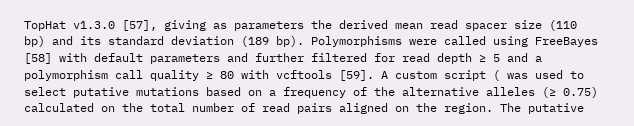TopHat v1.3.0 [57], giving as parameters the derived mean read spacer size (110 bp) and its standard deviation (189 bp). Polymorphisms were called using FreeBayes [58] with default parameters and further filtered for read depth ≥ 5 and a polymorphism call quality ≥ 80 with vcftools [59]. A custom script ( was used to select putative mutations based on a frequency of the alternative alleles (≥ 0.75) calculated on the total number of read pairs aligned on the region. The putative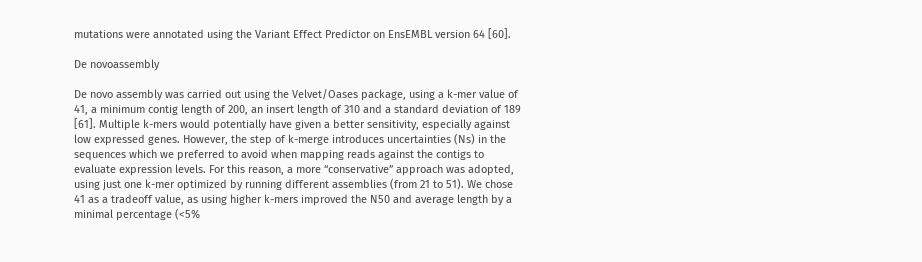mutations were annotated using the Variant Effect Predictor on EnsEMBL version 64 [60].

De novoassembly

De novo assembly was carried out using the Velvet/Oases package, using a k-mer value of 41, a minimum contig length of 200, an insert length of 310 and a standard deviation of 189 [61]. Multiple k-mers would potentially have given a better sensitivity, especially against low expressed genes. However, the step of k-merge introduces uncertainties (Ns) in the sequences which we preferred to avoid when mapping reads against the contigs to evaluate expression levels. For this reason, a more “conservative” approach was adopted, using just one k-mer optimized by running different assemblies (from 21 to 51). We chose 41 as a tradeoff value, as using higher k-mers improved the N50 and average length by a minimal percentage (<5%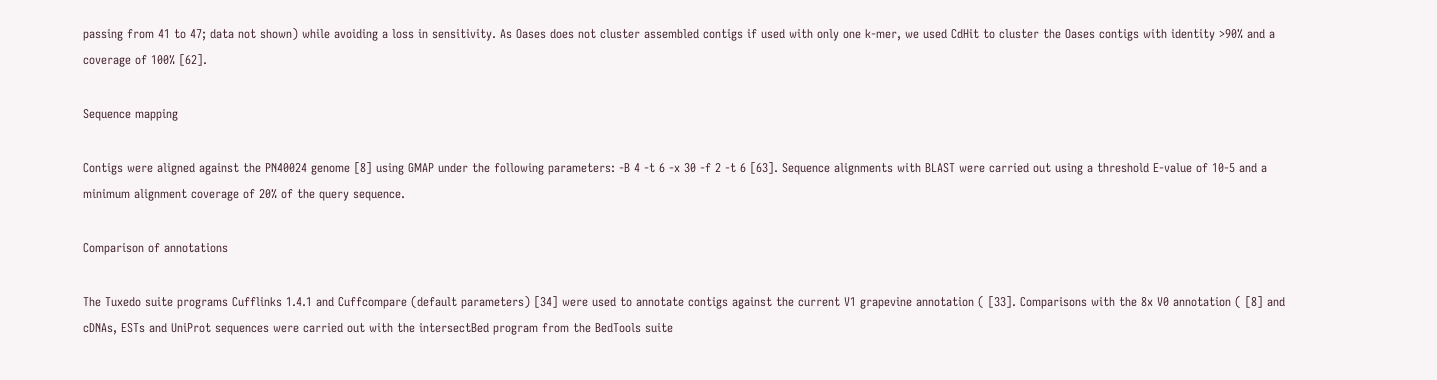passing from 41 to 47; data not shown) while avoiding a loss in sensitivity. As Oases does not cluster assembled contigs if used with only one k-mer, we used CdHit to cluster the Oases contigs with identity >90% and a coverage of 100% [62].

Sequence mapping

Contigs were aligned against the PN40024 genome [8] using GMAP under the following parameters: -B 4 -t 6 -x 30 -f 2 -t 6 [63]. Sequence alignments with BLAST were carried out using a threshold E-value of 10-5 and a minimum alignment coverage of 20% of the query sequence.

Comparison of annotations

The Tuxedo suite programs Cufflinks 1.4.1 and Cuffcompare (default parameters) [34] were used to annotate contigs against the current V1 grapevine annotation ( [33]. Comparisons with the 8x V0 annotation ( [8] and cDNAs, ESTs and UniProt sequences were carried out with the intersectBed program from the BedTools suite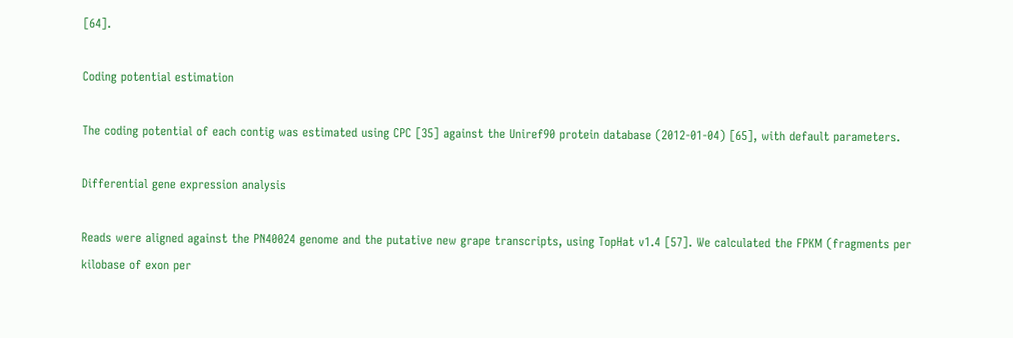[64].

Coding potential estimation

The coding potential of each contig was estimated using CPC [35] against the Uniref90 protein database (2012-01-04) [65], with default parameters.

Differential gene expression analysis

Reads were aligned against the PN40024 genome and the putative new grape transcripts, using TopHat v1.4 [57]. We calculated the FPKM (fragments per kilobase of exon per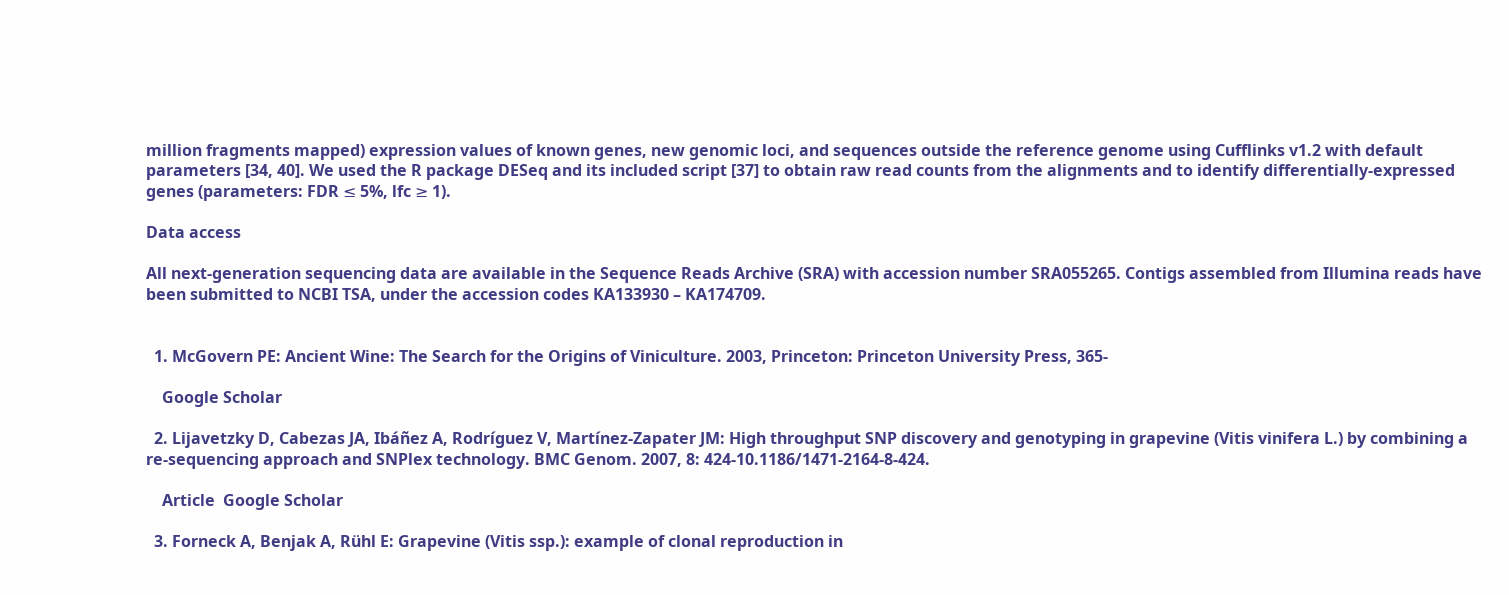million fragments mapped) expression values of known genes, new genomic loci, and sequences outside the reference genome using Cufflinks v1.2 with default parameters [34, 40]. We used the R package DESeq and its included script [37] to obtain raw read counts from the alignments and to identify differentially-expressed genes (parameters: FDR ≤ 5%, lfc ≥ 1).

Data access

All next-generation sequencing data are available in the Sequence Reads Archive (SRA) with accession number SRA055265. Contigs assembled from Illumina reads have been submitted to NCBI TSA, under the accession codes KA133930 – KA174709.


  1. McGovern PE: Ancient Wine: The Search for the Origins of Viniculture. 2003, Princeton: Princeton University Press, 365-

    Google Scholar

  2. Lijavetzky D, Cabezas JA, Ibáñez A, Rodríguez V, Martínez-Zapater JM: High throughput SNP discovery and genotyping in grapevine (Vitis vinifera L.) by combining a re-sequencing approach and SNPlex technology. BMC Genom. 2007, 8: 424-10.1186/1471-2164-8-424.

    Article  Google Scholar

  3. Forneck A, Benjak A, Rühl E: Grapevine (Vitis ssp.): example of clonal reproduction in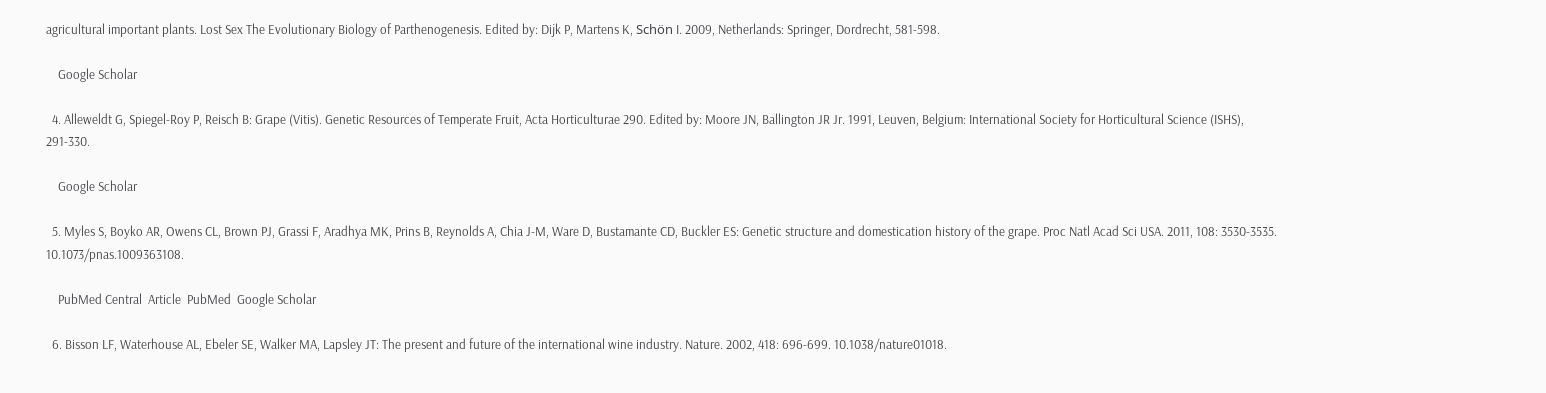agricultural important plants. Lost Sex The Evolutionary Biology of Parthenogenesis. Edited by: Dijk P, Martens K, Schön I. 2009, Netherlands: Springer, Dordrecht, 581-598.

    Google Scholar

  4. Alleweldt G, Spiegel-Roy P, Reisch B: Grape (Vitis). Genetic Resources of Temperate Fruit, Acta Horticulturae 290. Edited by: Moore JN, Ballington JR Jr. 1991, Leuven, Belgium: International Society for Horticultural Science (ISHS), 291-330.

    Google Scholar

  5. Myles S, Boyko AR, Owens CL, Brown PJ, Grassi F, Aradhya MK, Prins B, Reynolds A, Chia J-M, Ware D, Bustamante CD, Buckler ES: Genetic structure and domestication history of the grape. Proc Natl Acad Sci USA. 2011, 108: 3530-3535. 10.1073/pnas.1009363108.

    PubMed Central  Article  PubMed  Google Scholar

  6. Bisson LF, Waterhouse AL, Ebeler SE, Walker MA, Lapsley JT: The present and future of the international wine industry. Nature. 2002, 418: 696-699. 10.1038/nature01018.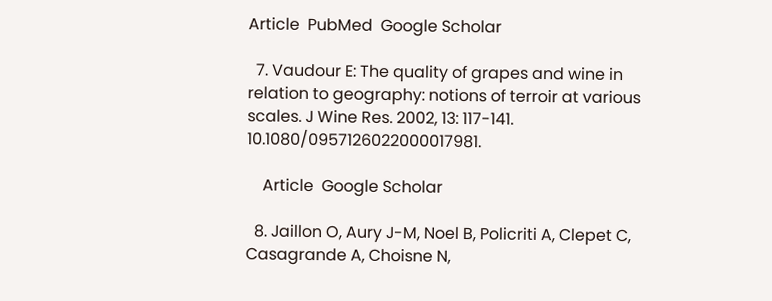Article  PubMed  Google Scholar

  7. Vaudour E: The quality of grapes and wine in relation to geography: notions of terroir at various scales. J Wine Res. 2002, 13: 117-141. 10.1080/0957126022000017981.

    Article  Google Scholar

  8. Jaillon O, Aury J-M, Noel B, Policriti A, Clepet C, Casagrande A, Choisne N,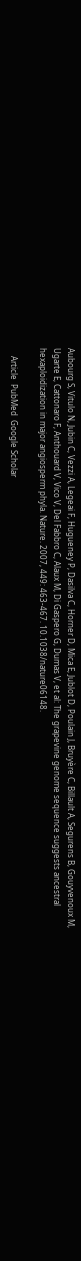Aubourg S, Vitulo N, Jubin C, Vezzi A, Legeai F, Hugueney P, Dasilva C, Horner D, Mica E, Jublot D, Poulain J, Bruyère C, Billault A, Segurens B, Gouyvenoux M, Ugarte E, Cattonaro F, Anthouard V, Vico V, Del Fabbro C, Alaux M, Di Gaspero G, Dumas V, et al: The grapevine genome sequence suggests ancestral hexaploidization in major angiosperm phyla. Nature. 2007, 449: 463-467. 10.1038/nature06148.

    Article  PubMed  Google Scholar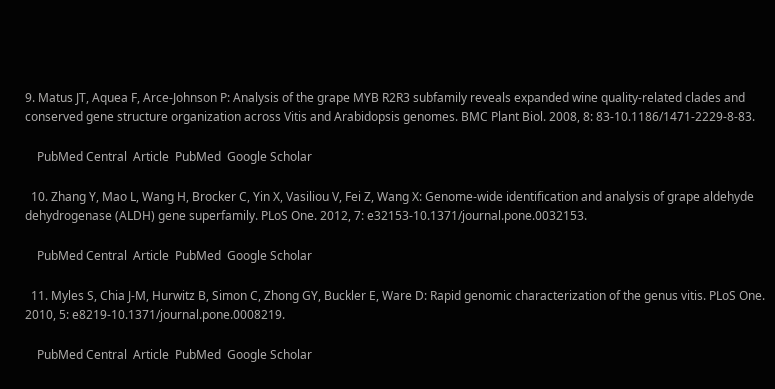9. Matus JT, Aquea F, Arce-Johnson P: Analysis of the grape MYB R2R3 subfamily reveals expanded wine quality-related clades and conserved gene structure organization across Vitis and Arabidopsis genomes. BMC Plant Biol. 2008, 8: 83-10.1186/1471-2229-8-83.

    PubMed Central  Article  PubMed  Google Scholar

  10. Zhang Y, Mao L, Wang H, Brocker C, Yin X, Vasiliou V, Fei Z, Wang X: Genome-wide identification and analysis of grape aldehyde dehydrogenase (ALDH) gene superfamily. PLoS One. 2012, 7: e32153-10.1371/journal.pone.0032153.

    PubMed Central  Article  PubMed  Google Scholar

  11. Myles S, Chia J-M, Hurwitz B, Simon C, Zhong GY, Buckler E, Ware D: Rapid genomic characterization of the genus vitis. PLoS One. 2010, 5: e8219-10.1371/journal.pone.0008219.

    PubMed Central  Article  PubMed  Google Scholar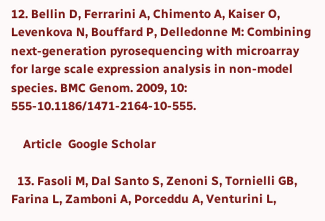12. Bellin D, Ferrarini A, Chimento A, Kaiser O, Levenkova N, Bouffard P, Delledonne M: Combining next-generation pyrosequencing with microarray for large scale expression analysis in non-model species. BMC Genom. 2009, 10: 555-10.1186/1471-2164-10-555.

    Article  Google Scholar

  13. Fasoli M, Dal Santo S, Zenoni S, Tornielli GB, Farina L, Zamboni A, Porceddu A, Venturini L,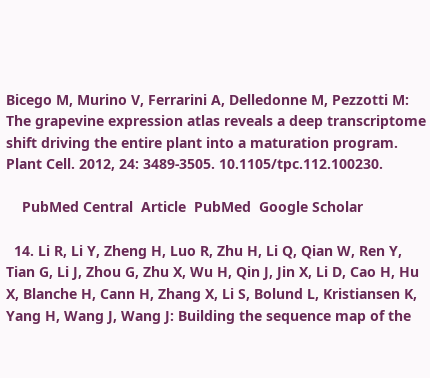Bicego M, Murino V, Ferrarini A, Delledonne M, Pezzotti M: The grapevine expression atlas reveals a deep transcriptome shift driving the entire plant into a maturation program. Plant Cell. 2012, 24: 3489-3505. 10.1105/tpc.112.100230.

    PubMed Central  Article  PubMed  Google Scholar

  14. Li R, Li Y, Zheng H, Luo R, Zhu H, Li Q, Qian W, Ren Y, Tian G, Li J, Zhou G, Zhu X, Wu H, Qin J, Jin X, Li D, Cao H, Hu X, Blanche H, Cann H, Zhang X, Li S, Bolund L, Kristiansen K, Yang H, Wang J, Wang J: Building the sequence map of the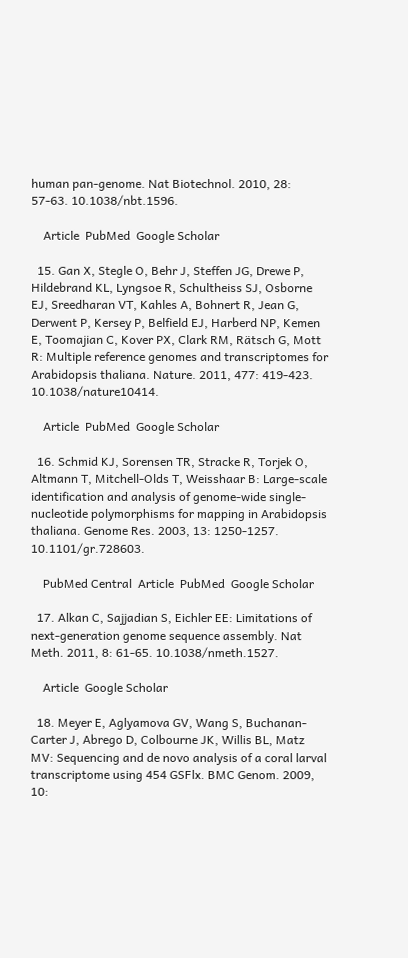human pan-genome. Nat Biotechnol. 2010, 28: 57-63. 10.1038/nbt.1596.

    Article  PubMed  Google Scholar

  15. Gan X, Stegle O, Behr J, Steffen JG, Drewe P, Hildebrand KL, Lyngsoe R, Schultheiss SJ, Osborne EJ, Sreedharan VT, Kahles A, Bohnert R, Jean G, Derwent P, Kersey P, Belfield EJ, Harberd NP, Kemen E, Toomajian C, Kover PX, Clark RM, Rätsch G, Mott R: Multiple reference genomes and transcriptomes for Arabidopsis thaliana. Nature. 2011, 477: 419-423. 10.1038/nature10414.

    Article  PubMed  Google Scholar

  16. Schmid KJ, Sorensen TR, Stracke R, Torjek O, Altmann T, Mitchell-Olds T, Weisshaar B: Large-scale identification and analysis of genome-wide single-nucleotide polymorphisms for mapping in Arabidopsis thaliana. Genome Res. 2003, 13: 1250-1257. 10.1101/gr.728603.

    PubMed Central  Article  PubMed  Google Scholar

  17. Alkan C, Sajjadian S, Eichler EE: Limitations of next-generation genome sequence assembly. Nat Meth. 2011, 8: 61-65. 10.1038/nmeth.1527.

    Article  Google Scholar

  18. Meyer E, Aglyamova GV, Wang S, Buchanan-Carter J, Abrego D, Colbourne JK, Willis BL, Matz MV: Sequencing and de novo analysis of a coral larval transcriptome using 454 GSFlx. BMC Genom. 2009, 10: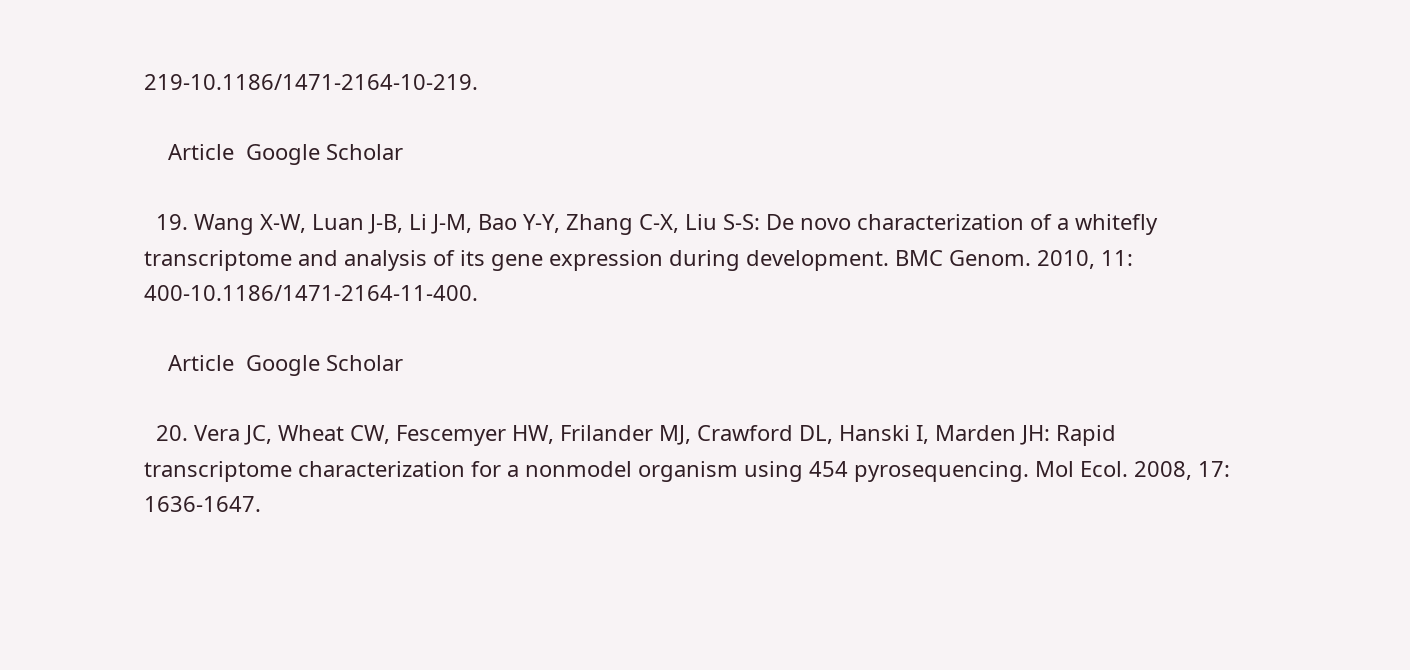219-10.1186/1471-2164-10-219.

    Article  Google Scholar

  19. Wang X-W, Luan J-B, Li J-M, Bao Y-Y, Zhang C-X, Liu S-S: De novo characterization of a whitefly transcriptome and analysis of its gene expression during development. BMC Genom. 2010, 11: 400-10.1186/1471-2164-11-400.

    Article  Google Scholar

  20. Vera JC, Wheat CW, Fescemyer HW, Frilander MJ, Crawford DL, Hanski I, Marden JH: Rapid transcriptome characterization for a nonmodel organism using 454 pyrosequencing. Mol Ecol. 2008, 17: 1636-1647.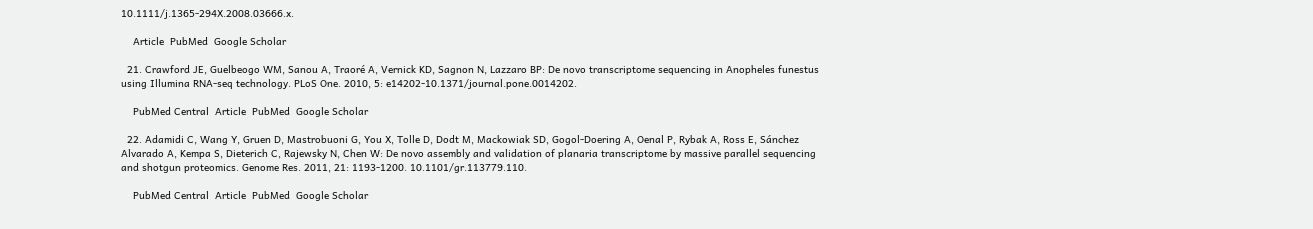10.1111/j.1365-294X.2008.03666.x.

    Article  PubMed  Google Scholar

  21. Crawford JE, Guelbeogo WM, Sanou A, Traoré A, Vernick KD, Sagnon N, Lazzaro BP: De novo transcriptome sequencing in Anopheles funestus using Illumina RNA-seq technology. PLoS One. 2010, 5: e14202-10.1371/journal.pone.0014202.

    PubMed Central  Article  PubMed  Google Scholar

  22. Adamidi C, Wang Y, Gruen D, Mastrobuoni G, You X, Tolle D, Dodt M, Mackowiak SD, Gogol-Doering A, Oenal P, Rybak A, Ross E, Sánchez Alvarado A, Kempa S, Dieterich C, Rajewsky N, Chen W: De novo assembly and validation of planaria transcriptome by massive parallel sequencing and shotgun proteomics. Genome Res. 2011, 21: 1193-1200. 10.1101/gr.113779.110.

    PubMed Central  Article  PubMed  Google Scholar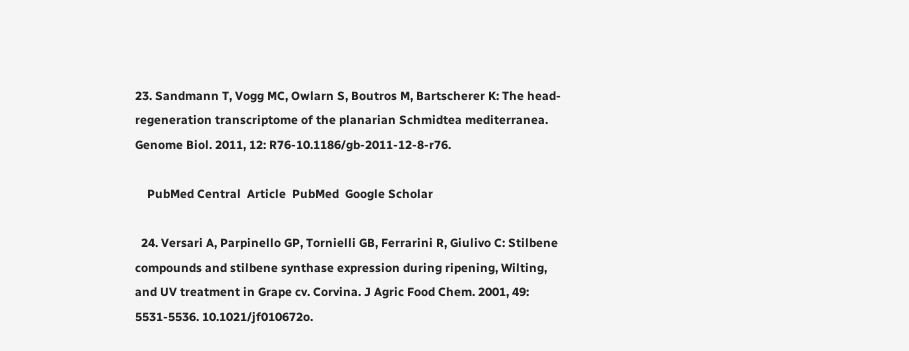23. Sandmann T, Vogg MC, Owlarn S, Boutros M, Bartscherer K: The head-regeneration transcriptome of the planarian Schmidtea mediterranea. Genome Biol. 2011, 12: R76-10.1186/gb-2011-12-8-r76.

    PubMed Central  Article  PubMed  Google Scholar

  24. Versari A, Parpinello GP, Tornielli GB, Ferrarini R, Giulivo C: Stilbene compounds and stilbene synthase expression during ripening, Wilting, and UV treatment in Grape cv. Corvina. J Agric Food Chem. 2001, 49: 5531-5536. 10.1021/jf010672o.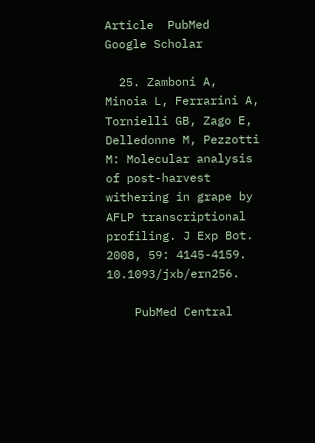Article  PubMed  Google Scholar

  25. Zamboni A, Minoia L, Ferrarini A, Tornielli GB, Zago E, Delledonne M, Pezzotti M: Molecular analysis of post-harvest withering in grape by AFLP transcriptional profiling. J Exp Bot. 2008, 59: 4145-4159. 10.1093/jxb/ern256.

    PubMed Central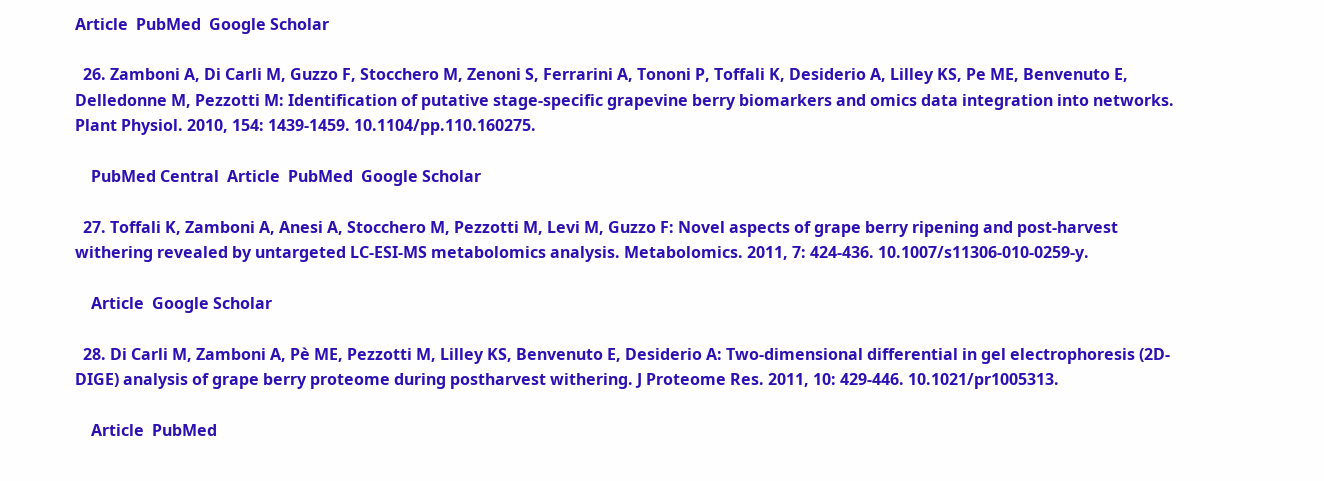Article  PubMed  Google Scholar

  26. Zamboni A, Di Carli M, Guzzo F, Stocchero M, Zenoni S, Ferrarini A, Tononi P, Toffali K, Desiderio A, Lilley KS, Pe ME, Benvenuto E, Delledonne M, Pezzotti M: Identification of putative stage-specific grapevine berry biomarkers and omics data integration into networks. Plant Physiol. 2010, 154: 1439-1459. 10.1104/pp.110.160275.

    PubMed Central  Article  PubMed  Google Scholar

  27. Toffali K, Zamboni A, Anesi A, Stocchero M, Pezzotti M, Levi M, Guzzo F: Novel aspects of grape berry ripening and post-harvest withering revealed by untargeted LC-ESI-MS metabolomics analysis. Metabolomics. 2011, 7: 424-436. 10.1007/s11306-010-0259-y.

    Article  Google Scholar

  28. Di Carli M, Zamboni A, Pè ME, Pezzotti M, Lilley KS, Benvenuto E, Desiderio A: Two-dimensional differential in gel electrophoresis (2D-DIGE) analysis of grape berry proteome during postharvest withering. J Proteome Res. 2011, 10: 429-446. 10.1021/pr1005313.

    Article  PubMed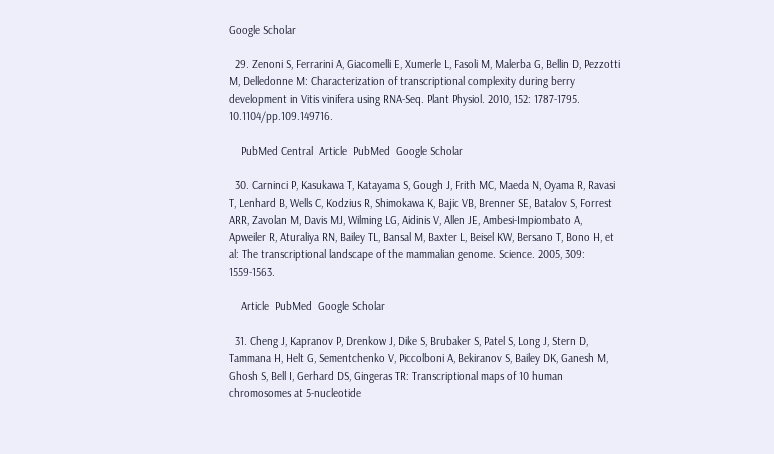Google Scholar

  29. Zenoni S, Ferrarini A, Giacomelli E, Xumerle L, Fasoli M, Malerba G, Bellin D, Pezzotti M, Delledonne M: Characterization of transcriptional complexity during berry development in Vitis vinifera using RNA-Seq. Plant Physiol. 2010, 152: 1787-1795. 10.1104/pp.109.149716.

    PubMed Central  Article  PubMed  Google Scholar

  30. Carninci P, Kasukawa T, Katayama S, Gough J, Frith MC, Maeda N, Oyama R, Ravasi T, Lenhard B, Wells C, Kodzius R, Shimokawa K, Bajic VB, Brenner SE, Batalov S, Forrest ARR, Zavolan M, Davis MJ, Wilming LG, Aidinis V, Allen JE, Ambesi-Impiombato A, Apweiler R, Aturaliya RN, Bailey TL, Bansal M, Baxter L, Beisel KW, Bersano T, Bono H, et al: The transcriptional landscape of the mammalian genome. Science. 2005, 309: 1559-1563.

    Article  PubMed  Google Scholar

  31. Cheng J, Kapranov P, Drenkow J, Dike S, Brubaker S, Patel S, Long J, Stern D, Tammana H, Helt G, Sementchenko V, Piccolboni A, Bekiranov S, Bailey DK, Ganesh M, Ghosh S, Bell I, Gerhard DS, Gingeras TR: Transcriptional maps of 10 human chromosomes at 5-nucleotide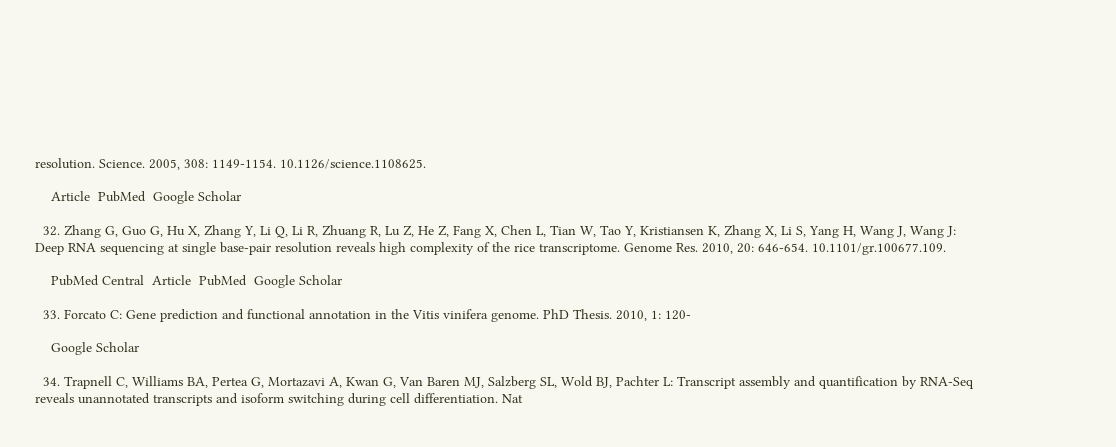resolution. Science. 2005, 308: 1149-1154. 10.1126/science.1108625.

    Article  PubMed  Google Scholar

  32. Zhang G, Guo G, Hu X, Zhang Y, Li Q, Li R, Zhuang R, Lu Z, He Z, Fang X, Chen L, Tian W, Tao Y, Kristiansen K, Zhang X, Li S, Yang H, Wang J, Wang J: Deep RNA sequencing at single base-pair resolution reveals high complexity of the rice transcriptome. Genome Res. 2010, 20: 646-654. 10.1101/gr.100677.109.

    PubMed Central  Article  PubMed  Google Scholar

  33. Forcato C: Gene prediction and functional annotation in the Vitis vinifera genome. PhD Thesis. 2010, 1: 120-

    Google Scholar

  34. Trapnell C, Williams BA, Pertea G, Mortazavi A, Kwan G, Van Baren MJ, Salzberg SL, Wold BJ, Pachter L: Transcript assembly and quantification by RNA-Seq reveals unannotated transcripts and isoform switching during cell differentiation. Nat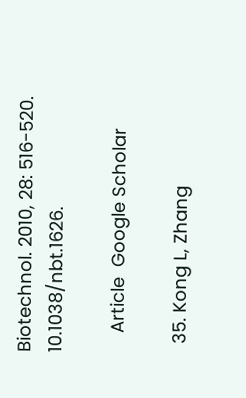Biotechnol. 2010, 28: 516-520. 10.1038/nbt.1626.

    Article  Google Scholar

  35. Kong L, Zhang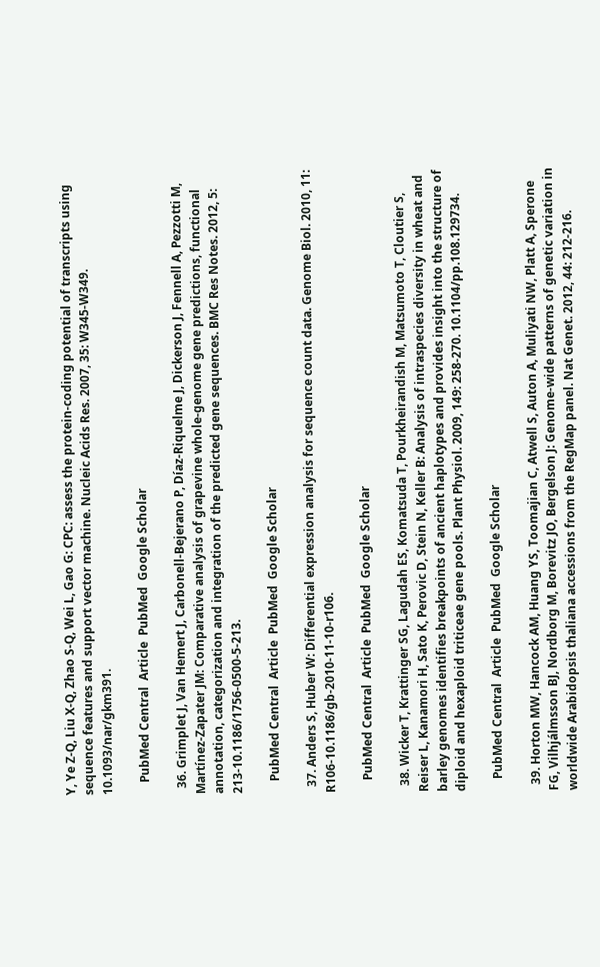Y, Ye Z-Q, Liu X-Q, Zhao S-Q, Wei L, Gao G: CPC: assess the protein-coding potential of transcripts using sequence features and support vector machine. Nucleic Acids Res. 2007, 35: W345-W349. 10.1093/nar/gkm391.

    PubMed Central  Article  PubMed  Google Scholar

  36. Grimplet J, Van Hemert J, Carbonell-Bejerano P, Díaz-Riquelme J, Dickerson J, Fennell A, Pezzotti M, Martínez-Zapater JM: Comparative analysis of grapevine whole-genome gene predictions, functional annotation, categorization and integration of the predicted gene sequences. BMC Res Notes. 2012, 5: 213-10.1186/1756-0500-5-213.

    PubMed Central  Article  PubMed  Google Scholar

  37. Anders S, Huber W: Differential expression analysis for sequence count data. Genome Biol. 2010, 11: R106-10.1186/gb-2010-11-10-r106.

    PubMed Central  Article  PubMed  Google Scholar

  38. Wicker T, Krattinger SG, Lagudah ES, Komatsuda T, Pourkheirandish M, Matsumoto T, Cloutier S, Reiser L, Kanamori H, Sato K, Perovic D, Stein N, Keller B: Analysis of intraspecies diversity in wheat and barley genomes identifies breakpoints of ancient haplotypes and provides insight into the structure of diploid and hexaploid triticeae gene pools. Plant Physiol. 2009, 149: 258-270. 10.1104/pp.108.129734.

    PubMed Central  Article  PubMed  Google Scholar

  39. Horton MW, Hancock AM, Huang YS, Toomajian C, Atwell S, Auton A, Muliyati NW, Platt A, Sperone FG, Vilhjálmsson BJ, Nordborg M, Borevitz JO, Bergelson J: Genome-wide patterns of genetic variation in worldwide Arabidopsis thaliana accessions from the RegMap panel. Nat Genet. 2012, 44: 212-216.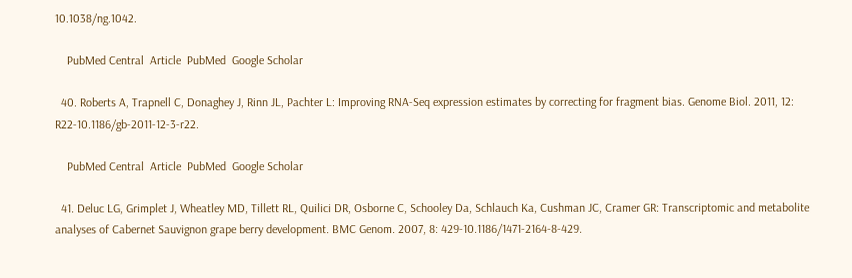10.1038/ng.1042.

    PubMed Central  Article  PubMed  Google Scholar

  40. Roberts A, Trapnell C, Donaghey J, Rinn JL, Pachter L: Improving RNA-Seq expression estimates by correcting for fragment bias. Genome Biol. 2011, 12: R22-10.1186/gb-2011-12-3-r22.

    PubMed Central  Article  PubMed  Google Scholar

  41. Deluc LG, Grimplet J, Wheatley MD, Tillett RL, Quilici DR, Osborne C, Schooley Da, Schlauch Ka, Cushman JC, Cramer GR: Transcriptomic and metabolite analyses of Cabernet Sauvignon grape berry development. BMC Genom. 2007, 8: 429-10.1186/1471-2164-8-429.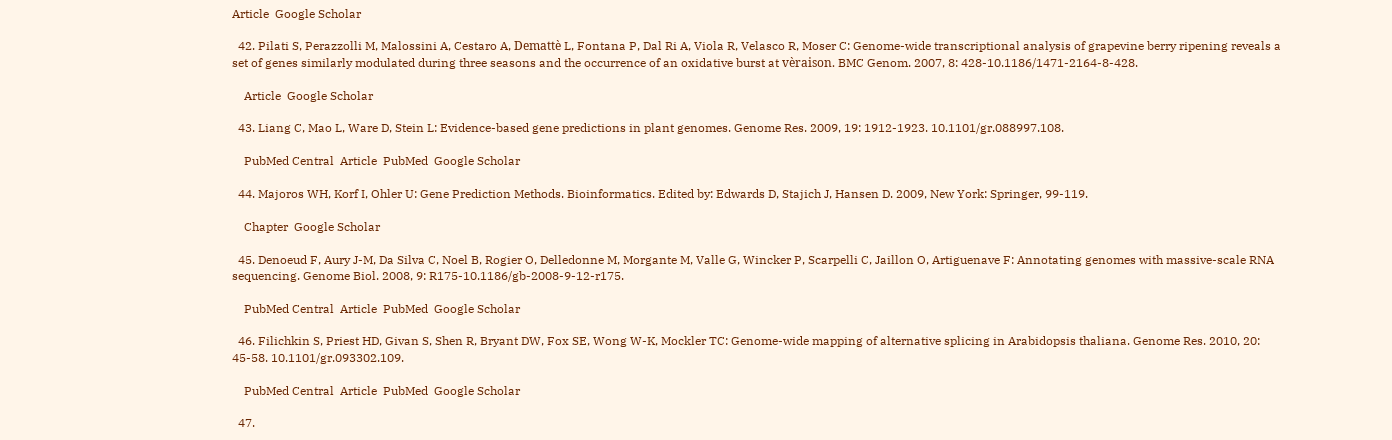Article  Google Scholar

  42. Pilati S, Perazzolli M, Malossini A, Cestaro A, Demattè L, Fontana P, Dal Ri A, Viola R, Velasco R, Moser C: Genome-wide transcriptional analysis of grapevine berry ripening reveals a set of genes similarly modulated during three seasons and the occurrence of an oxidative burst at vèraison. BMC Genom. 2007, 8: 428-10.1186/1471-2164-8-428.

    Article  Google Scholar

  43. Liang C, Mao L, Ware D, Stein L: Evidence-based gene predictions in plant genomes. Genome Res. 2009, 19: 1912-1923. 10.1101/gr.088997.108.

    PubMed Central  Article  PubMed  Google Scholar

  44. Majoros WH, Korf I, Ohler U: Gene Prediction Methods. Bioinformatics. Edited by: Edwards D, Stajich J, Hansen D. 2009, New York: Springer, 99-119.

    Chapter  Google Scholar

  45. Denoeud F, Aury J-M, Da Silva C, Noel B, Rogier O, Delledonne M, Morgante M, Valle G, Wincker P, Scarpelli C, Jaillon O, Artiguenave F: Annotating genomes with massive-scale RNA sequencing. Genome Biol. 2008, 9: R175-10.1186/gb-2008-9-12-r175.

    PubMed Central  Article  PubMed  Google Scholar

  46. Filichkin S, Priest HD, Givan S, Shen R, Bryant DW, Fox SE, Wong W-K, Mockler TC: Genome-wide mapping of alternative splicing in Arabidopsis thaliana. Genome Res. 2010, 20: 45-58. 10.1101/gr.093302.109.

    PubMed Central  Article  PubMed  Google Scholar

  47.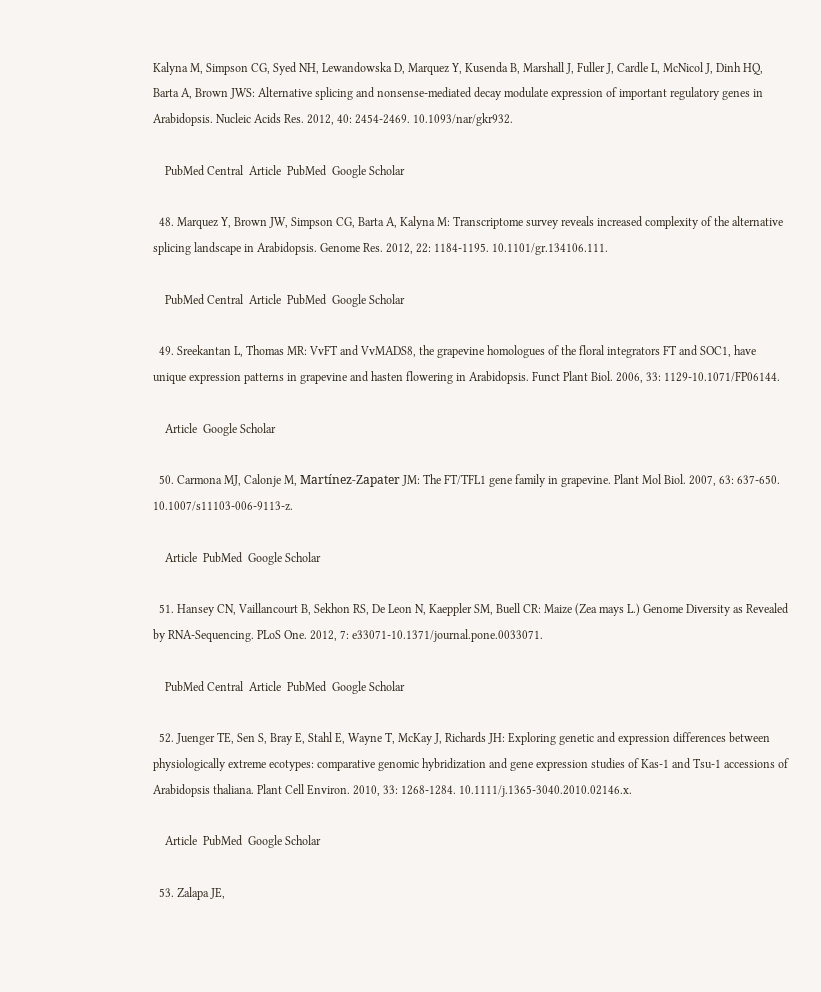Kalyna M, Simpson CG, Syed NH, Lewandowska D, Marquez Y, Kusenda B, Marshall J, Fuller J, Cardle L, McNicol J, Dinh HQ, Barta A, Brown JWS: Alternative splicing and nonsense-mediated decay modulate expression of important regulatory genes in Arabidopsis. Nucleic Acids Res. 2012, 40: 2454-2469. 10.1093/nar/gkr932.

    PubMed Central  Article  PubMed  Google Scholar

  48. Marquez Y, Brown JW, Simpson CG, Barta A, Kalyna M: Transcriptome survey reveals increased complexity of the alternative splicing landscape in Arabidopsis. Genome Res. 2012, 22: 1184-1195. 10.1101/gr.134106.111.

    PubMed Central  Article  PubMed  Google Scholar

  49. Sreekantan L, Thomas MR: VvFT and VvMADS8, the grapevine homologues of the floral integrators FT and SOC1, have unique expression patterns in grapevine and hasten flowering in Arabidopsis. Funct Plant Biol. 2006, 33: 1129-10.1071/FP06144.

    Article  Google Scholar

  50. Carmona MJ, Calonje M, Martínez-Zapater JM: The FT/TFL1 gene family in grapevine. Plant Mol Biol. 2007, 63: 637-650. 10.1007/s11103-006-9113-z.

    Article  PubMed  Google Scholar

  51. Hansey CN, Vaillancourt B, Sekhon RS, De Leon N, Kaeppler SM, Buell CR: Maize (Zea mays L.) Genome Diversity as Revealed by RNA-Sequencing. PLoS One. 2012, 7: e33071-10.1371/journal.pone.0033071.

    PubMed Central  Article  PubMed  Google Scholar

  52. Juenger TE, Sen S, Bray E, Stahl E, Wayne T, McKay J, Richards JH: Exploring genetic and expression differences between physiologically extreme ecotypes: comparative genomic hybridization and gene expression studies of Kas-1 and Tsu-1 accessions of Arabidopsis thaliana. Plant Cell Environ. 2010, 33: 1268-1284. 10.1111/j.1365-3040.2010.02146.x.

    Article  PubMed  Google Scholar

  53. Zalapa JE,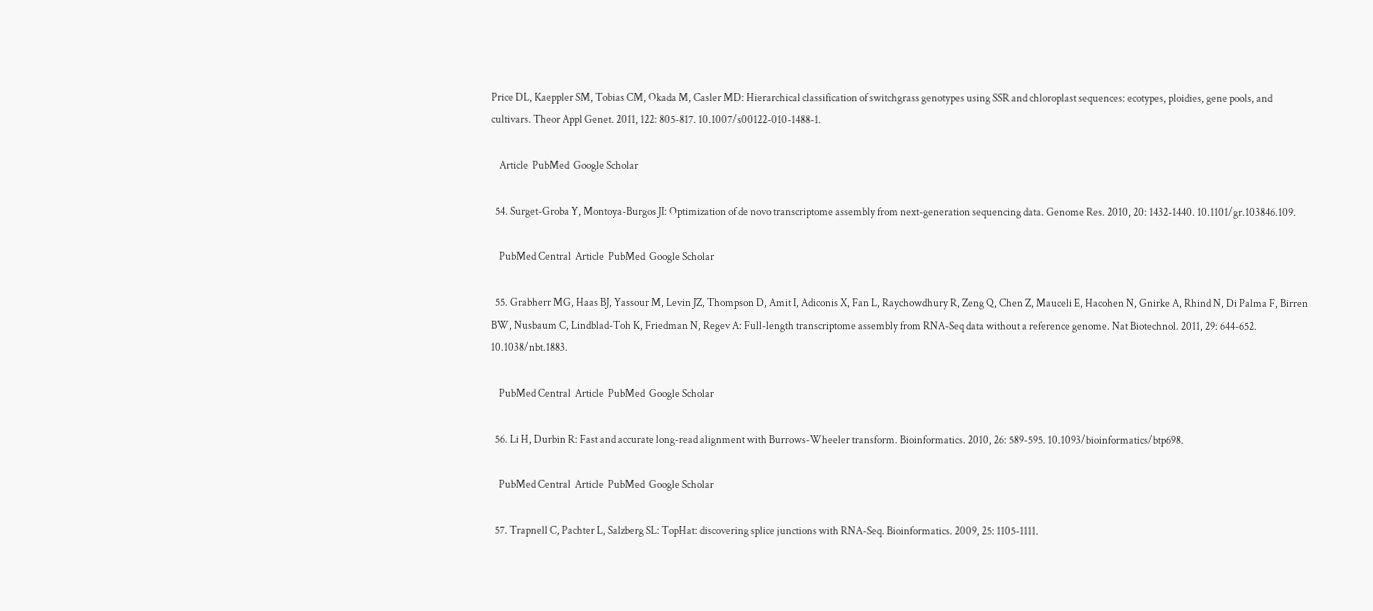Price DL, Kaeppler SM, Tobias CM, Okada M, Casler MD: Hierarchical classification of switchgrass genotypes using SSR and chloroplast sequences: ecotypes, ploidies, gene pools, and cultivars. Theor Appl Genet. 2011, 122: 805-817. 10.1007/s00122-010-1488-1.

    Article  PubMed  Google Scholar

  54. Surget-Groba Y, Montoya-Burgos JI: Optimization of de novo transcriptome assembly from next-generation sequencing data. Genome Res. 2010, 20: 1432-1440. 10.1101/gr.103846.109.

    PubMed Central  Article  PubMed  Google Scholar

  55. Grabherr MG, Haas BJ, Yassour M, Levin JZ, Thompson D, Amit I, Adiconis X, Fan L, Raychowdhury R, Zeng Q, Chen Z, Mauceli E, Hacohen N, Gnirke A, Rhind N, Di Palma F, Birren BW, Nusbaum C, Lindblad-Toh K, Friedman N, Regev A: Full-length transcriptome assembly from RNA-Seq data without a reference genome. Nat Biotechnol. 2011, 29: 644-652. 10.1038/nbt.1883.

    PubMed Central  Article  PubMed  Google Scholar

  56. Li H, Durbin R: Fast and accurate long-read alignment with Burrows-Wheeler transform. Bioinformatics. 2010, 26: 589-595. 10.1093/bioinformatics/btp698.

    PubMed Central  Article  PubMed  Google Scholar

  57. Trapnell C, Pachter L, Salzberg SL: TopHat: discovering splice junctions with RNA-Seq. Bioinformatics. 2009, 25: 1105-1111.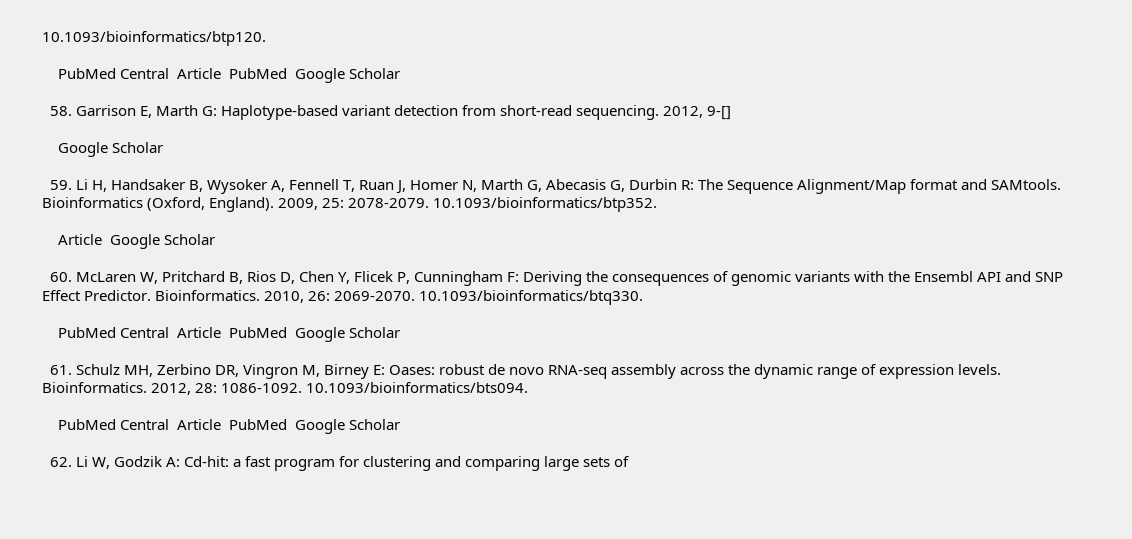10.1093/bioinformatics/btp120.

    PubMed Central  Article  PubMed  Google Scholar

  58. Garrison E, Marth G: Haplotype-based variant detection from short-read sequencing. 2012, 9-[]

    Google Scholar

  59. Li H, Handsaker B, Wysoker A, Fennell T, Ruan J, Homer N, Marth G, Abecasis G, Durbin R: The Sequence Alignment/Map format and SAMtools. Bioinformatics (Oxford, England). 2009, 25: 2078-2079. 10.1093/bioinformatics/btp352.

    Article  Google Scholar

  60. McLaren W, Pritchard B, Rios D, Chen Y, Flicek P, Cunningham F: Deriving the consequences of genomic variants with the Ensembl API and SNP Effect Predictor. Bioinformatics. 2010, 26: 2069-2070. 10.1093/bioinformatics/btq330.

    PubMed Central  Article  PubMed  Google Scholar

  61. Schulz MH, Zerbino DR, Vingron M, Birney E: Oases: robust de novo RNA-seq assembly across the dynamic range of expression levels. Bioinformatics. 2012, 28: 1086-1092. 10.1093/bioinformatics/bts094.

    PubMed Central  Article  PubMed  Google Scholar

  62. Li W, Godzik A: Cd-hit: a fast program for clustering and comparing large sets of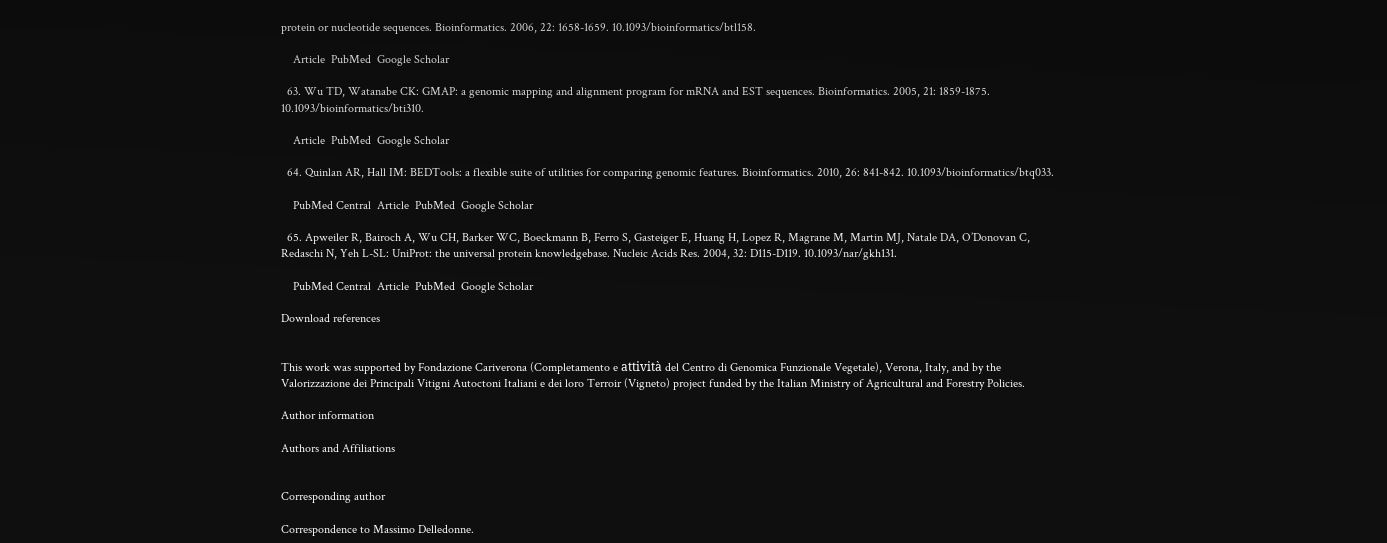protein or nucleotide sequences. Bioinformatics. 2006, 22: 1658-1659. 10.1093/bioinformatics/btl158.

    Article  PubMed  Google Scholar

  63. Wu TD, Watanabe CK: GMAP: a genomic mapping and alignment program for mRNA and EST sequences. Bioinformatics. 2005, 21: 1859-1875. 10.1093/bioinformatics/bti310.

    Article  PubMed  Google Scholar

  64. Quinlan AR, Hall IM: BEDTools: a flexible suite of utilities for comparing genomic features. Bioinformatics. 2010, 26: 841-842. 10.1093/bioinformatics/btq033.

    PubMed Central  Article  PubMed  Google Scholar

  65. Apweiler R, Bairoch A, Wu CH, Barker WC, Boeckmann B, Ferro S, Gasteiger E, Huang H, Lopez R, Magrane M, Martin MJ, Natale DA, O’Donovan C, Redaschi N, Yeh L-SL: UniProt: the universal protein knowledgebase. Nucleic Acids Res. 2004, 32: D115-D119. 10.1093/nar/gkh131.

    PubMed Central  Article  PubMed  Google Scholar

Download references


This work was supported by Fondazione Cariverona (Completamento e attività del Centro di Genomica Funzionale Vegetale), Verona, Italy, and by the Valorizzazione dei Principali Vitigni Autoctoni Italiani e dei loro Terroir (Vigneto) project funded by the Italian Ministry of Agricultural and Forestry Policies.

Author information

Authors and Affiliations


Corresponding author

Correspondence to Massimo Delledonne.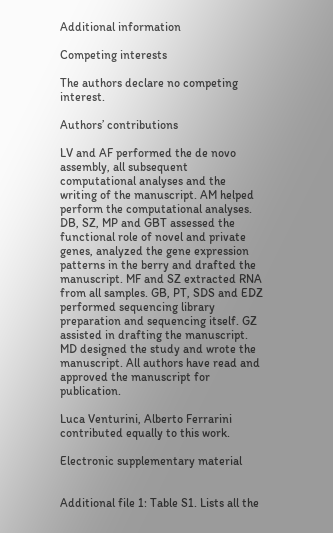Additional information

Competing interests

The authors declare no competing interest.

Authors’ contributions

LV and AF performed the de novo assembly, all subsequent computational analyses and the writing of the manuscript. AM helped perform the computational analyses. DB, SZ, MP and GBT assessed the functional role of novel and private genes, analyzed the gene expression patterns in the berry and drafted the manuscript. MF and SZ extracted RNA from all samples. GB, PT, SDS and EDZ performed sequencing library preparation and sequencing itself. GZ assisted in drafting the manuscript. MD designed the study and wrote the manuscript. All authors have read and approved the manuscript for publication.

Luca Venturini, Alberto Ferrarini contributed equally to this work.

Electronic supplementary material


Additional file 1: Table S1. Lists all the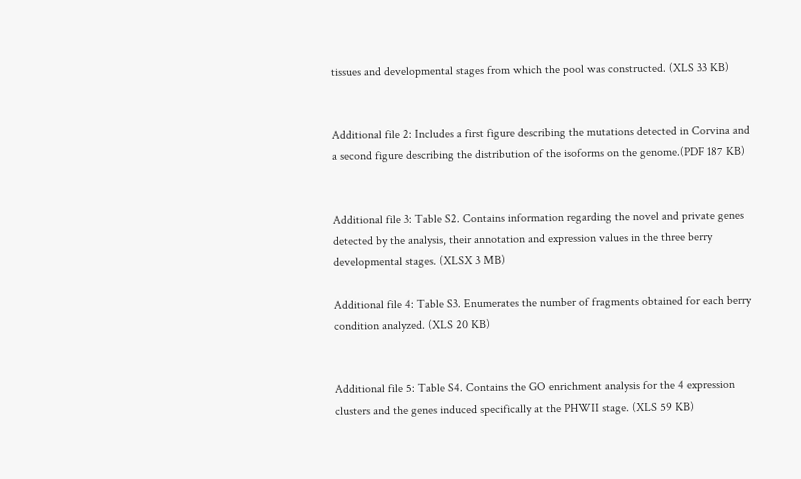tissues and developmental stages from which the pool was constructed. (XLS 33 KB)


Additional file 2: Includes a first figure describing the mutations detected in Corvina and a second figure describing the distribution of the isoforms on the genome.(PDF 187 KB)


Additional file 3: Table S2. Contains information regarding the novel and private genes detected by the analysis, their annotation and expression values in the three berry developmental stages. (XLSX 3 MB)

Additional file 4: Table S3. Enumerates the number of fragments obtained for each berry condition analyzed. (XLS 20 KB)


Additional file 5: Table S4. Contains the GO enrichment analysis for the 4 expression clusters and the genes induced specifically at the PHWII stage. (XLS 59 KB)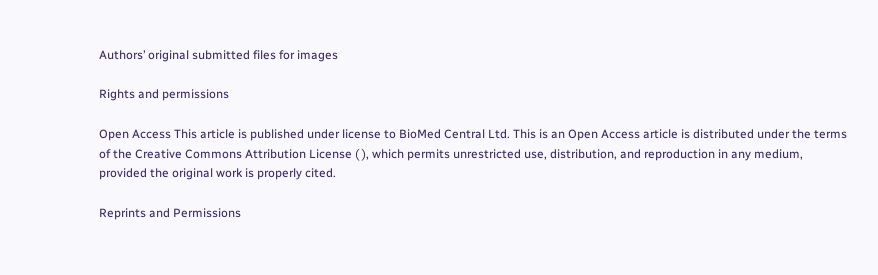Authors’ original submitted files for images

Rights and permissions

Open Access This article is published under license to BioMed Central Ltd. This is an Open Access article is distributed under the terms of the Creative Commons Attribution License ( ), which permits unrestricted use, distribution, and reproduction in any medium, provided the original work is properly cited.

Reprints and Permissions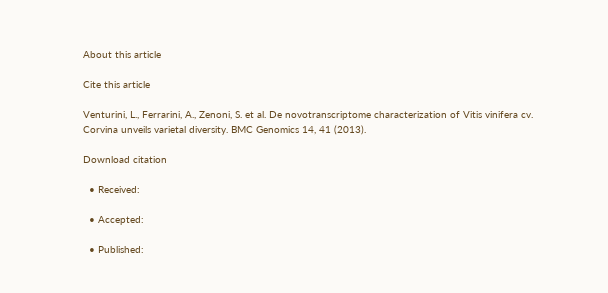About this article

Cite this article

Venturini, L., Ferrarini, A., Zenoni, S. et al. De novotranscriptome characterization of Vitis vinifera cv. Corvina unveils varietal diversity. BMC Genomics 14, 41 (2013).

Download citation

  • Received:

  • Accepted:

  • Published: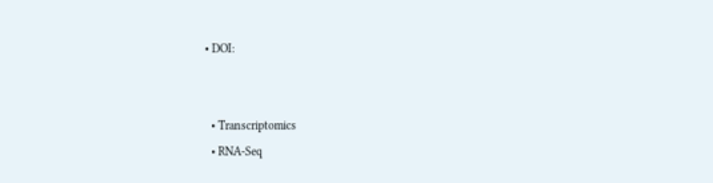• DOI:


  • Transcriptomics
  • RNA-Seq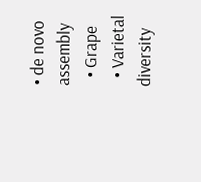• de novo assembly
  • Grape
  • Varietal diversity